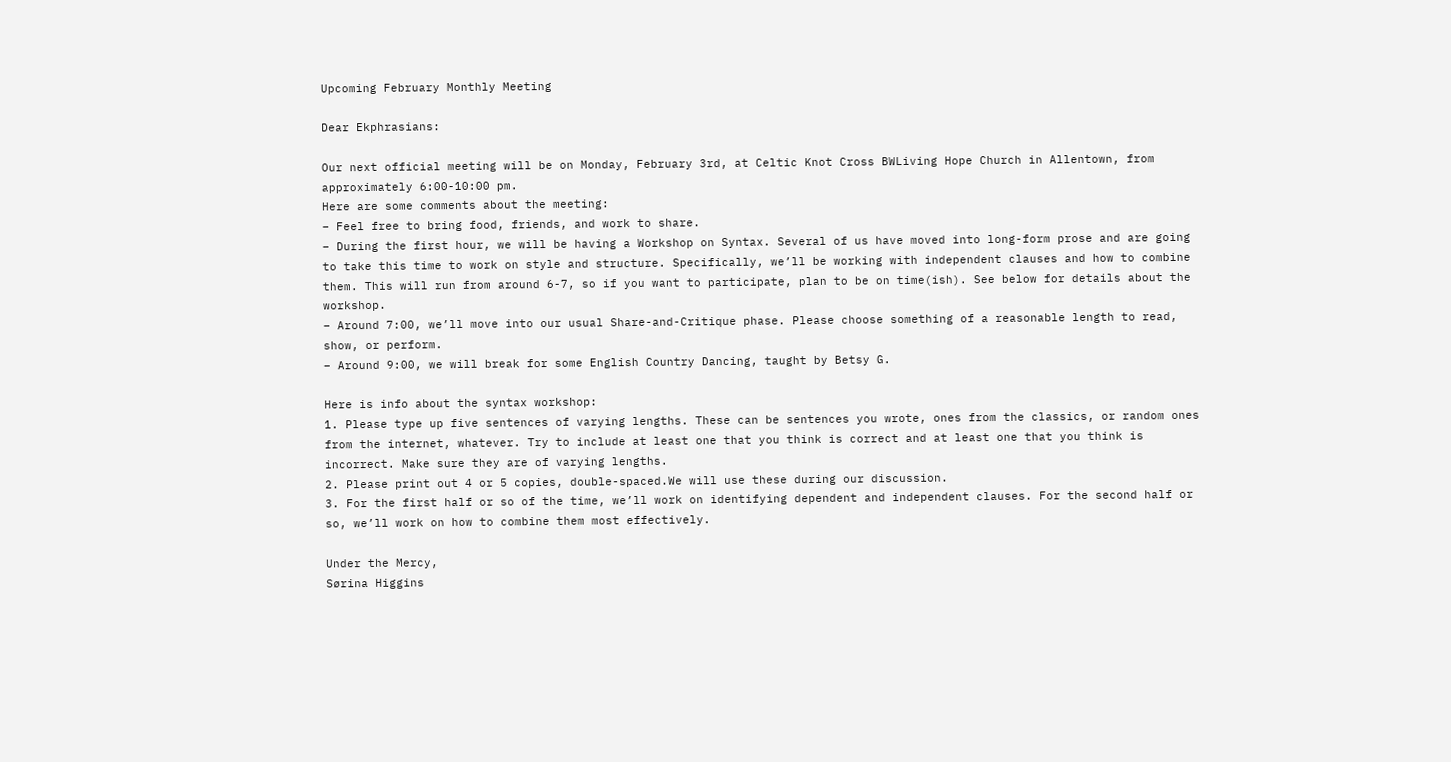Upcoming February Monthly Meeting

Dear Ekphrasians:

Our next official meeting will be on Monday, February 3rd, at Celtic Knot Cross BWLiving Hope Church in Allentown, from approximately 6:00-10:00 pm.
Here are some comments about the meeting:
– Feel free to bring food, friends, and work to share.
– During the first hour, we will be having a Workshop on Syntax. Several of us have moved into long-form prose and are going to take this time to work on style and structure. Specifically, we’ll be working with independent clauses and how to combine them. This will run from around 6-7, so if you want to participate, plan to be on time(ish). See below for details about the workshop.
– Around 7:00, we’ll move into our usual Share-and-Critique phase. Please choose something of a reasonable length to read, show, or perform.
– Around 9:00, we will break for some English Country Dancing, taught by Betsy G.

Here is info about the syntax workshop:
1. Please type up five sentences of varying lengths. These can be sentences you wrote, ones from the classics, or random ones from the internet, whatever. Try to include at least one that you think is correct and at least one that you think is incorrect. Make sure they are of varying lengths.
2. Please print out 4 or 5 copies, double-spaced.We will use these during our discussion.
3. For the first half or so of the time, we’ll work on identifying dependent and independent clauses. For the second half or so, we’ll work on how to combine them most effectively.

Under the Mercy,
Sørina Higgins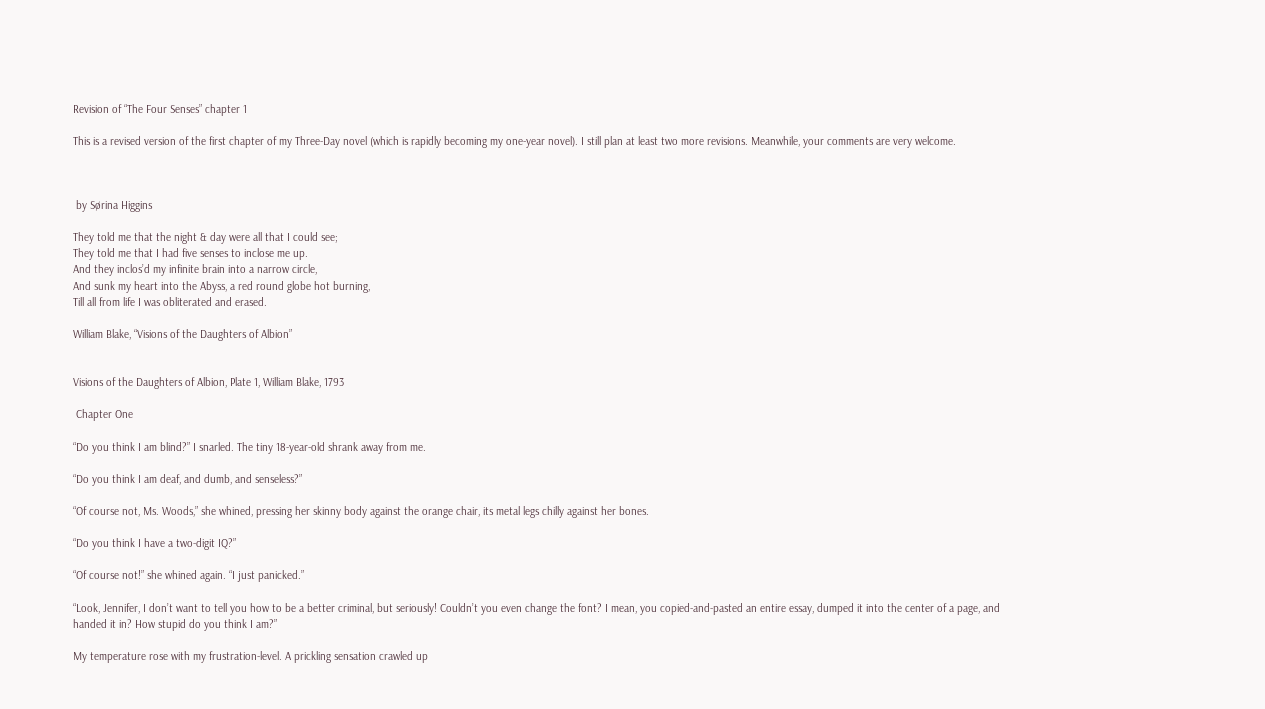Revision of “The Four Senses” chapter 1

This is a revised version of the first chapter of my Three-Day novel (which is rapidly becoming my one-year novel). I still plan at least two more revisions. Meanwhile, your comments are very welcome.



 by Sørina Higgins

They told me that the night & day were all that I could see;
They told me that I had five senses to inclose me up.
And they inclos’d my infinite brain into a narrow circle,
And sunk my heart into the Abyss, a red round globe hot burning,
Till all from life I was obliterated and erased.

William Blake, “Visions of the Daughters of Albion”


Visions of the Daughters of Albion, Plate 1, William Blake, 1793

 Chapter One

“Do you think I am blind?” I snarled. The tiny 18-year-old shrank away from me.

“Do you think I am deaf, and dumb, and senseless?”

“Of course not, Ms. Woods,” she whined, pressing her skinny body against the orange chair, its metal legs chilly against her bones.

“Do you think I have a two-digit IQ?”

“Of course not!” she whined again. “I just panicked.”

“Look, Jennifer, I don’t want to tell you how to be a better criminal, but seriously! Couldn’t you even change the font? I mean, you copied-and-pasted an entire essay, dumped it into the center of a page, and handed it in? How stupid do you think I am?”

My temperature rose with my frustration-level. A prickling sensation crawled up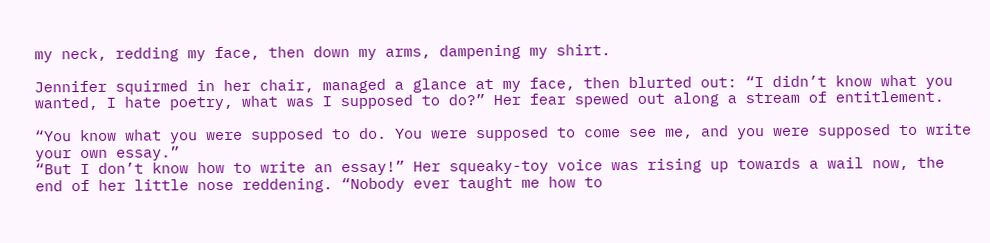my neck, redding my face, then down my arms, dampening my shirt.

Jennifer squirmed in her chair, managed a glance at my face, then blurted out: “I didn’t know what you wanted, I hate poetry, what was I supposed to do?” Her fear spewed out along a stream of entitlement.

“You know what you were supposed to do. You were supposed to come see me, and you were supposed to write your own essay.”
“But I don’t know how to write an essay!” Her squeaky-toy voice was rising up towards a wail now, the end of her little nose reddening. “Nobody ever taught me how to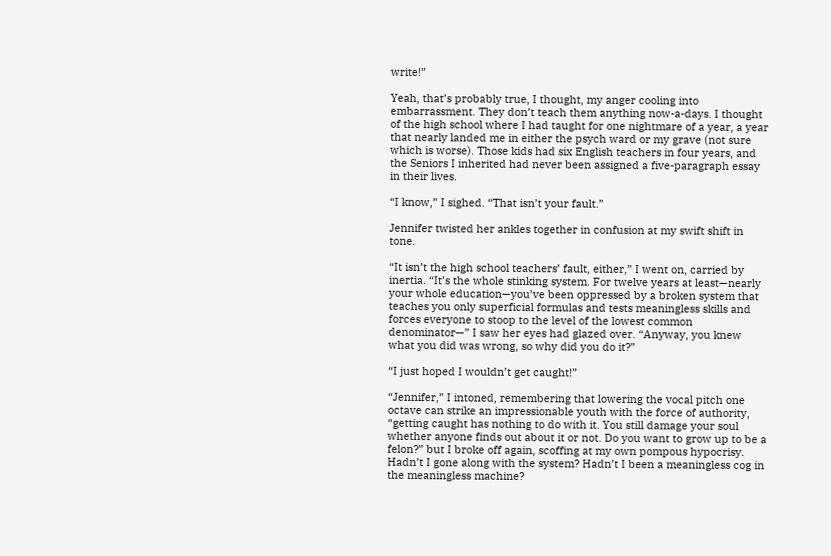write!”

Yeah, that’s probably true, I thought, my anger cooling into embarrassment. They don’t teach them anything now-a-days. I thought of the high school where I had taught for one nightmare of a year, a year that nearly landed me in either the psych ward or my grave (not sure which is worse). Those kids had six English teachers in four years, and the Seniors I inherited had never been assigned a five-paragraph essay in their lives.

“I know,” I sighed. “That isn’t your fault.”

Jennifer twisted her ankles together in confusion at my swift shift in tone.

“It isn’t the high school teachers’ fault, either,” I went on, carried by inertia. “It’s the whole stinking system. For twelve years at least—nearly your whole education—you’ve been oppressed by a broken system that teaches you only superficial formulas and tests meaningless skills and forces everyone to stoop to the level of the lowest common denominator—” I saw her eyes had glazed over. “Anyway, you knew what you did was wrong, so why did you do it?”

“I just hoped I wouldn’t get caught!”

“Jennifer,” I intoned, remembering that lowering the vocal pitch one octave can strike an impressionable youth with the force of authority, “getting caught has nothing to do with it. You still damage your soul whether anyone finds out about it or not. Do you want to grow up to be a felon?” but I broke off again, scoffing at my own pompous hypocrisy. Hadn’t I gone along with the system? Hadn’t I been a meaningless cog in the meaningless machine?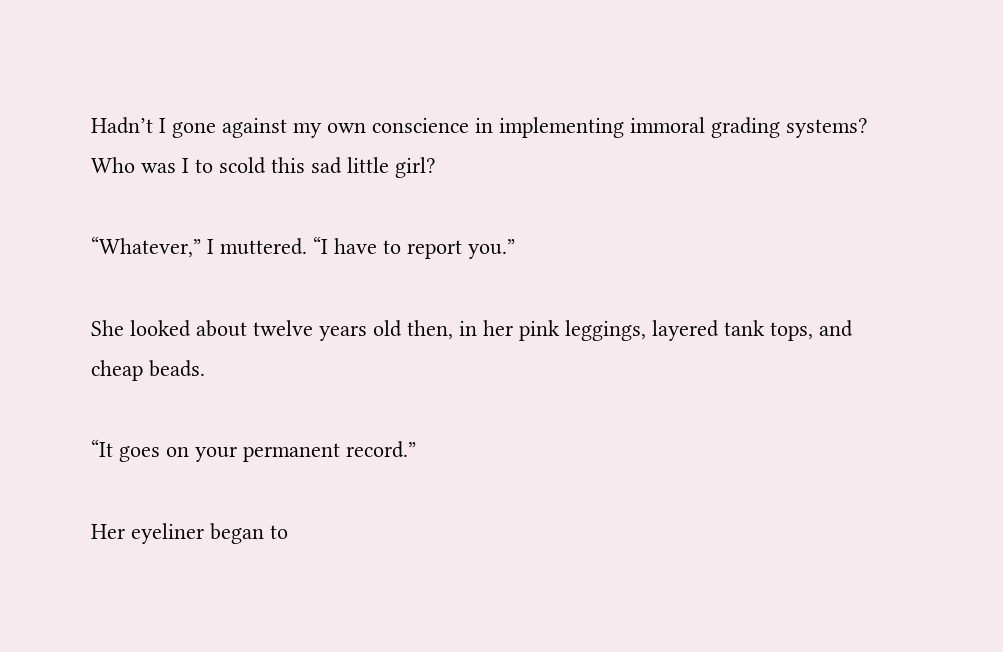Hadn’t I gone against my own conscience in implementing immoral grading systems? Who was I to scold this sad little girl?

“Whatever,” I muttered. “I have to report you.”

She looked about twelve years old then, in her pink leggings, layered tank tops, and cheap beads.

“It goes on your permanent record.”

Her eyeliner began to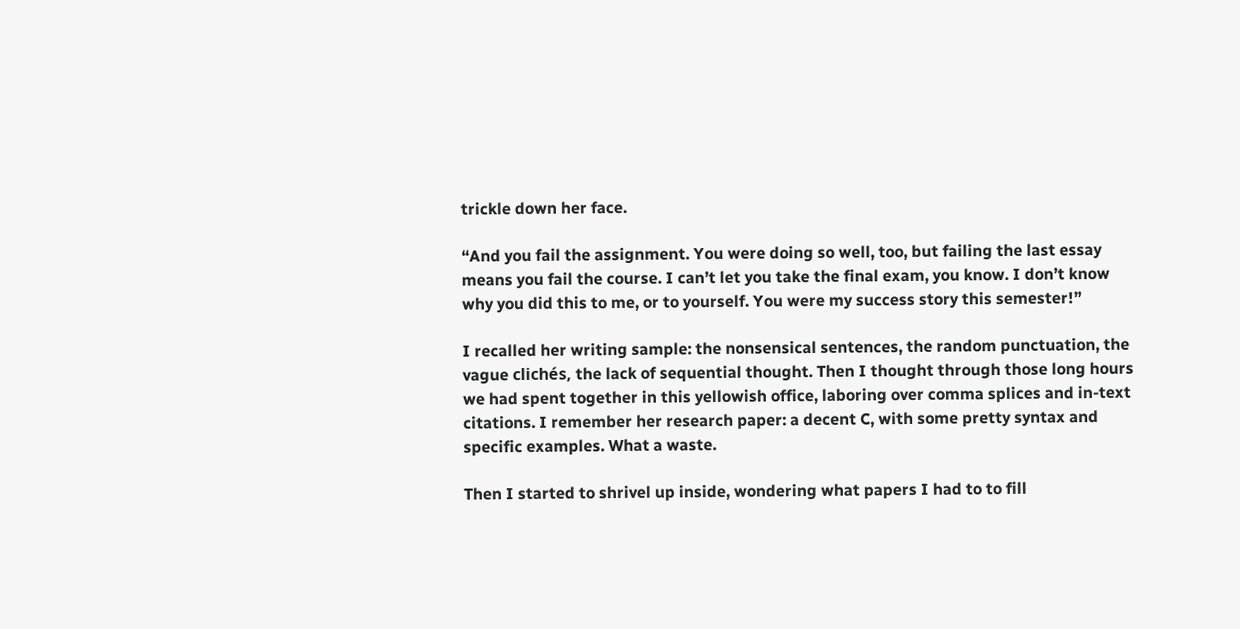trickle down her face.

“And you fail the assignment. You were doing so well, too, but failing the last essay means you fail the course. I can’t let you take the final exam, you know. I don’t know why you did this to me, or to yourself. You were my success story this semester!”

I recalled her writing sample: the nonsensical sentences, the random punctuation, the vague clichés, the lack of sequential thought. Then I thought through those long hours we had spent together in this yellowish office, laboring over comma splices and in-text citations. I remember her research paper: a decent C, with some pretty syntax and specific examples. What a waste.

Then I started to shrivel up inside, wondering what papers I had to to fill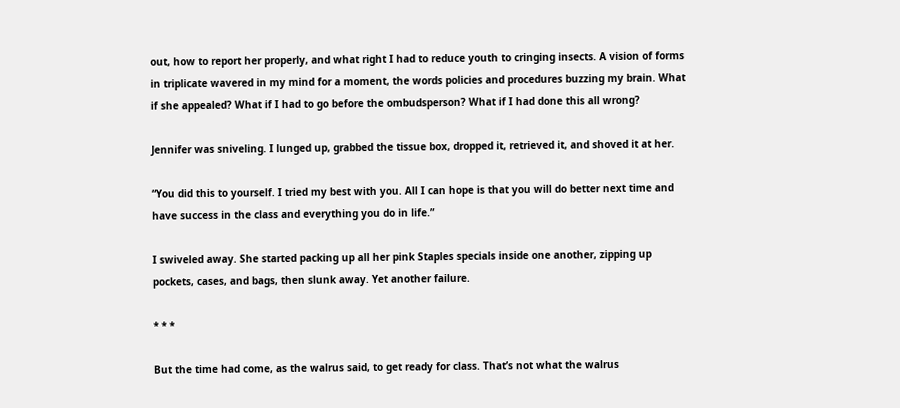out, how to report her properly, and what right I had to reduce youth to cringing insects. A vision of forms in triplicate wavered in my mind for a moment, the words policies and procedures buzzing my brain. What if she appealed? What if I had to go before the ombudsperson? What if I had done this all wrong?

Jennifer was sniveling. I lunged up, grabbed the tissue box, dropped it, retrieved it, and shoved it at her.

“You did this to yourself. I tried my best with you. All I can hope is that you will do better next time and have success in the class and everything you do in life.”

I swiveled away. She started packing up all her pink Staples specials inside one another, zipping up pockets, cases, and bags, then slunk away. Yet another failure.

* * *

But the time had come, as the walrus said, to get ready for class. That’s not what the walrus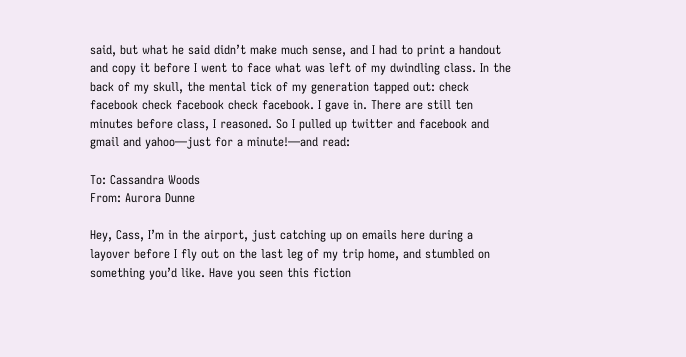said, but what he said didn’t make much sense, and I had to print a handout and copy it before I went to face what was left of my dwindling class. In the back of my skull, the mental tick of my generation tapped out: check facebook check facebook check facebook. I gave in. There are still ten minutes before class, I reasoned. So I pulled up twitter and facebook and gmail and yahoo—just for a minute!—and read:

To: Cassandra Woods
From: Aurora Dunne

Hey, Cass, I’m in the airport, just catching up on emails here during a layover before I fly out on the last leg of my trip home, and stumbled on something you’d like. Have you seen this fiction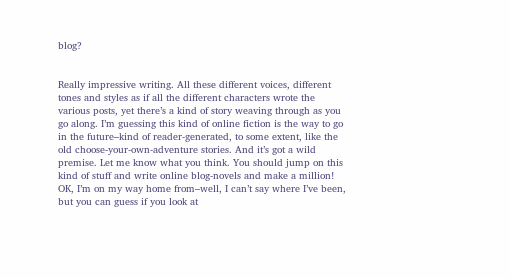blog?


Really impressive writing. All these different voices, different tones and styles as if all the different characters wrote the various posts, yet there’s a kind of story weaving through as you go along. I’m guessing this kind of online fiction is the way to go in the future–kind of reader-generated, to some extent, like the old choose-your-own-adventure stories. And it’s got a wild premise. Let me know what you think. You should jump on this kind of stuff and write online blog-novels and make a million! OK, I’m on my way home from–well, I can’t say where I’ve been, but you can guess if you look at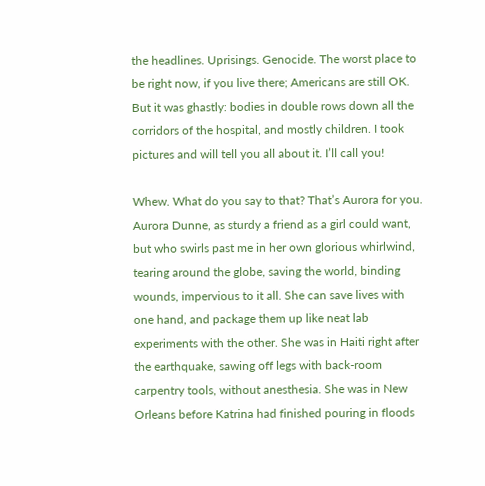the headlines. Uprisings. Genocide. The worst place to be right now, if you live there; Americans are still OK. But it was ghastly: bodies in double rows down all the corridors of the hospital, and mostly children. I took pictures and will tell you all about it. I’ll call you!

Whew. What do you say to that? That’s Aurora for you. Aurora Dunne, as sturdy a friend as a girl could want, but who swirls past me in her own glorious whirlwind, tearing around the globe, saving the world, binding wounds, impervious to it all. She can save lives with one hand, and package them up like neat lab experiments with the other. She was in Haiti right after the earthquake, sawing off legs with back-room carpentry tools, without anesthesia. She was in New Orleans before Katrina had finished pouring in floods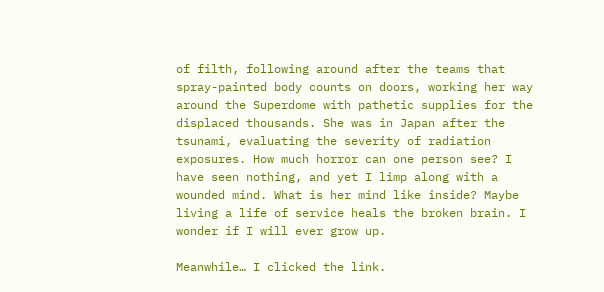of filth, following around after the teams that spray-painted body counts on doors, working her way around the Superdome with pathetic supplies for the displaced thousands. She was in Japan after the tsunami, evaluating the severity of radiation exposures. How much horror can one person see? I have seen nothing, and yet I limp along with a wounded mind. What is her mind like inside? Maybe living a life of service heals the broken brain. I wonder if I will ever grow up.

Meanwhile… I clicked the link.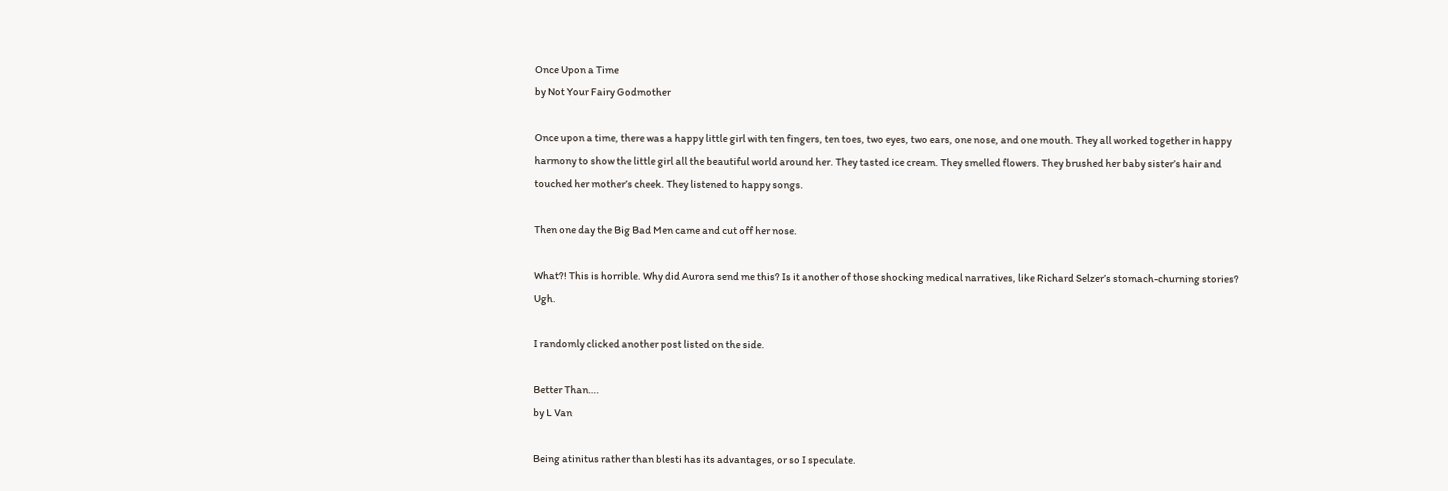Once Upon a Time
by Not Your Fairy Godmother

Once upon a time, there was a happy little girl with ten fingers, ten toes, two eyes, two ears, one nose, and one mouth. They all worked together in happy harmony to show the little girl all the beautiful world around her. They tasted ice cream. They smelled flowers. They brushed her baby sister’s hair and touched her mother’s cheek. They listened to happy songs.

Then one day the Big Bad Men came and cut off her nose.

What?! This is horrible. Why did Aurora send me this? Is it another of those shocking medical narratives, like Richard Selzer’s stomach-churning stories? Ugh.

I randomly clicked another post listed on the side.

Better Than….
by L Van

Being atinitus rather than blesti has its advantages, or so I speculate.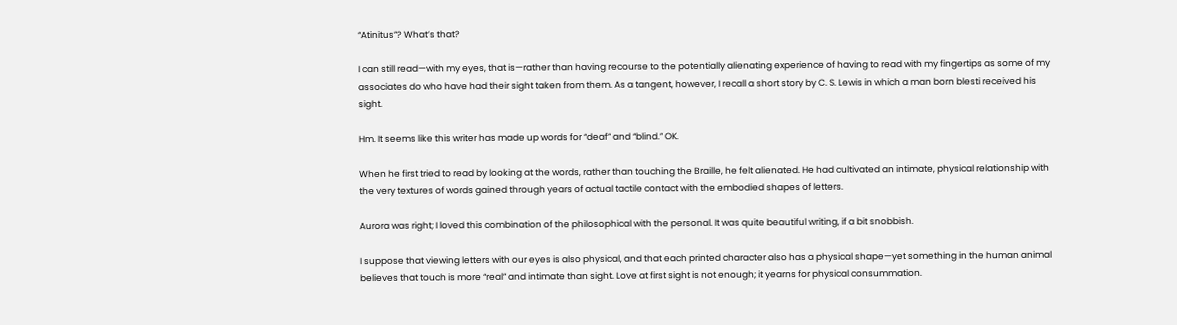“Atinitus”? What’s that?

I can still read—with my eyes, that is—rather than having recourse to the potentially alienating experience of having to read with my fingertips as some of my associates do who have had their sight taken from them. As a tangent, however, I recall a short story by C. S. Lewis in which a man born blesti received his sight.

Hm. It seems like this writer has made up words for “deaf” and “blind.” OK.

When he first tried to read by looking at the words, rather than touching the Braille, he felt alienated. He had cultivated an intimate, physical relationship with the very textures of words gained through years of actual tactile contact with the embodied shapes of letters.

Aurora was right; I loved this combination of the philosophical with the personal. It was quite beautiful writing, if a bit snobbish.

I suppose that viewing letters with our eyes is also physical, and that each printed character also has a physical shape—yet something in the human animal believes that touch is more “real” and intimate than sight. Love at first sight is not enough; it yearns for physical consummation.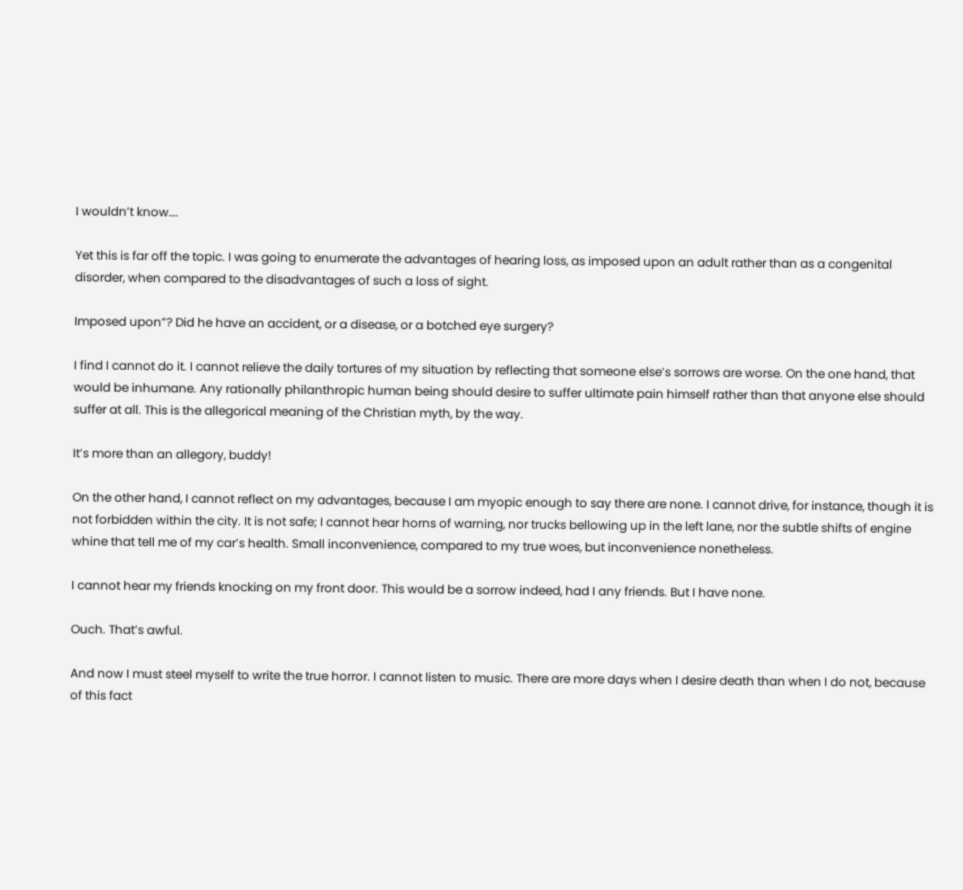I wouldn’t know….

Yet this is far off the topic. I was going to enumerate the advantages of hearing loss, as imposed upon an adult rather than as a congenital disorder, when compared to the disadvantages of such a loss of sight.

Imposed upon”? Did he have an accident, or a disease, or a botched eye surgery?

I find I cannot do it. I cannot relieve the daily tortures of my situation by reflecting that someone else’s sorrows are worse. On the one hand, that would be inhumane. Any rationally philanthropic human being should desire to suffer ultimate pain himself rather than that anyone else should suffer at all. This is the allegorical meaning of the Christian myth, by the way.

It’s more than an allegory, buddy!

On the other hand, I cannot reflect on my advantages, because I am myopic enough to say there are none. I cannot drive, for instance, though it is not forbidden within the city. It is not safe; I cannot hear horns of warning, nor trucks bellowing up in the left lane, nor the subtle shifts of engine whine that tell me of my car’s health. Small inconvenience, compared to my true woes, but inconvenience nonetheless.

I cannot hear my friends knocking on my front door. This would be a sorrow indeed, had I any friends. But I have none.

Ouch. That’s awful.

And now I must steel myself to write the true horror. I cannot listen to music. There are more days when I desire death than when I do not, because of this fact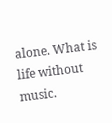alone. What is life without music.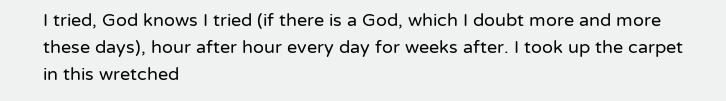I tried, God knows I tried (if there is a God, which I doubt more and more these days), hour after hour every day for weeks after. I took up the carpet in this wretched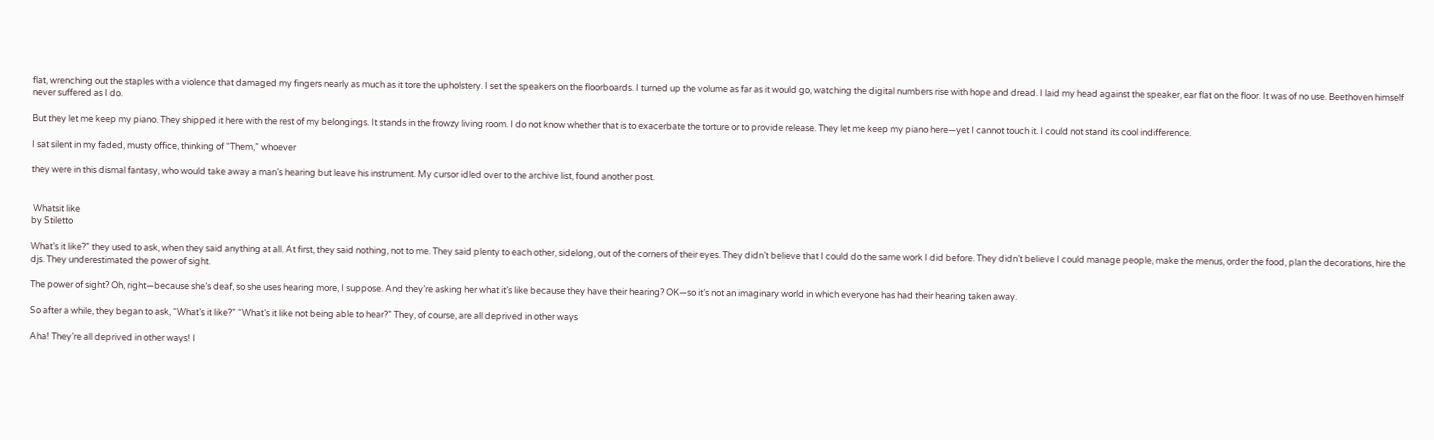flat, wrenching out the staples with a violence that damaged my fingers nearly as much as it tore the upholstery. I set the speakers on the floorboards. I turned up the volume as far as it would go, watching the digital numbers rise with hope and dread. I laid my head against the speaker, ear flat on the floor. It was of no use. Beethoven himself never suffered as I do.

But they let me keep my piano. They shipped it here with the rest of my belongings. It stands in the frowzy living room. I do not know whether that is to exacerbate the torture or to provide release. They let me keep my piano here—yet I cannot touch it. I could not stand its cool indifference.

I sat silent in my faded, musty office, thinking of “Them,” whoever

they were in this dismal fantasy, who would take away a man’s hearing but leave his instrument. My cursor idled over to the archive list, found another post.


 Whatsit like
by Stiletto

What’s it like?” they used to ask, when they said anything at all. At first, they said nothing, not to me. They said plenty to each other, sidelong, out of the corners of their eyes. They didn’t believe that I could do the same work I did before. They didn’t believe I could manage people, make the menus, order the food, plan the decorations, hire the djs. They underestimated the power of sight.

The power of sight? Oh, right—because she’s deaf, so she uses hearing more, I suppose. And they’re asking her what it’s like because they have their hearing? OK—so it’s not an imaginary world in which everyone has had their hearing taken away.

So after a while, they began to ask, “What’s it like?” “What’s it like not being able to hear?” They, of course, are all deprived in other ways

Aha! They’re all deprived in other ways! I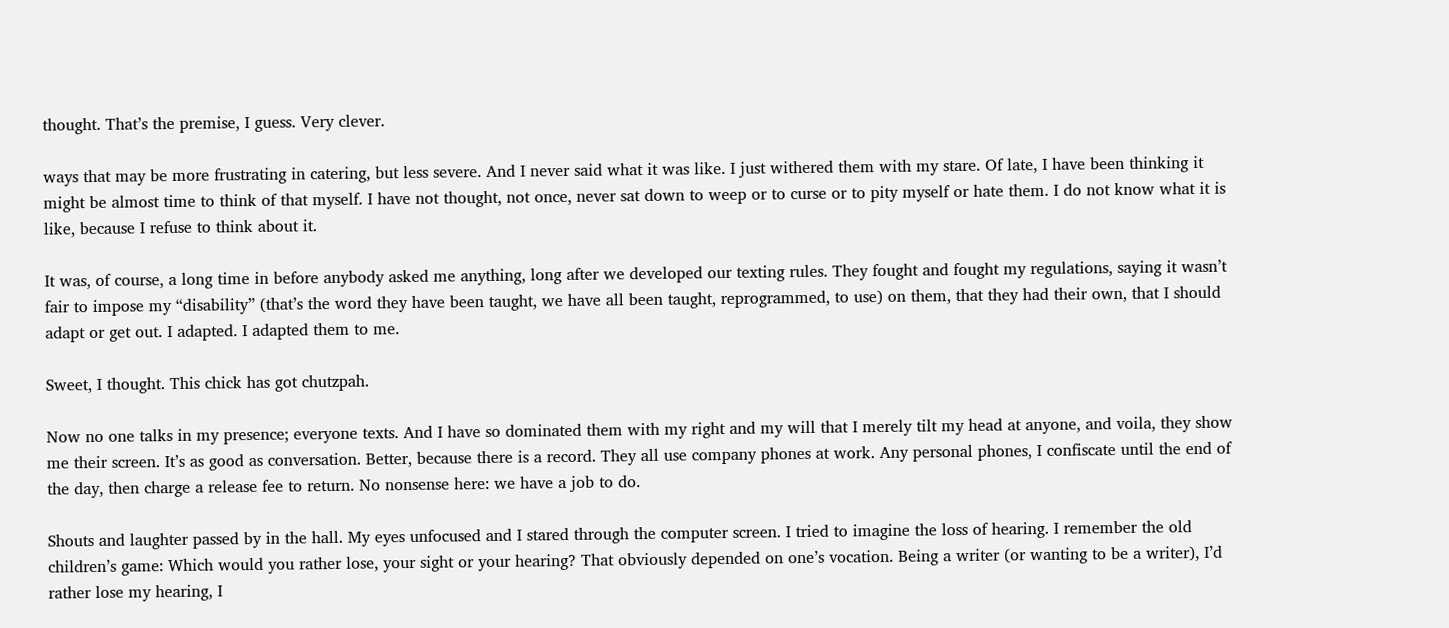thought. That’s the premise, I guess. Very clever.

ways that may be more frustrating in catering, but less severe. And I never said what it was like. I just withered them with my stare. Of late, I have been thinking it might be almost time to think of that myself. I have not thought, not once, never sat down to weep or to curse or to pity myself or hate them. I do not know what it is like, because I refuse to think about it.

It was, of course, a long time in before anybody asked me anything, long after we developed our texting rules. They fought and fought my regulations, saying it wasn’t fair to impose my “disability” (that’s the word they have been taught, we have all been taught, reprogrammed, to use) on them, that they had their own, that I should adapt or get out. I adapted. I adapted them to me.

Sweet, I thought. This chick has got chutzpah.

Now no one talks in my presence; everyone texts. And I have so dominated them with my right and my will that I merely tilt my head at anyone, and voila, they show me their screen. It’s as good as conversation. Better, because there is a record. They all use company phones at work. Any personal phones, I confiscate until the end of the day, then charge a release fee to return. No nonsense here: we have a job to do.

Shouts and laughter passed by in the hall. My eyes unfocused and I stared through the computer screen. I tried to imagine the loss of hearing. I remember the old children’s game: Which would you rather lose, your sight or your hearing? That obviously depended on one’s vocation. Being a writer (or wanting to be a writer), I’d rather lose my hearing, I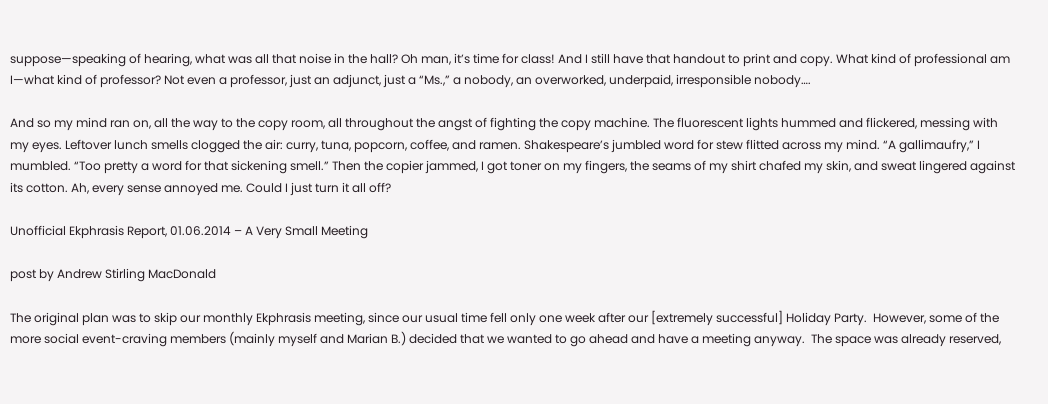suppose—speaking of hearing, what was all that noise in the hall? Oh man, it’s time for class! And I still have that handout to print and copy. What kind of professional am I—what kind of professor? Not even a professor, just an adjunct, just a “Ms.,” a nobody, an overworked, underpaid, irresponsible nobody….

And so my mind ran on, all the way to the copy room, all throughout the angst of fighting the copy machine. The fluorescent lights hummed and flickered, messing with my eyes. Leftover lunch smells clogged the air: curry, tuna, popcorn, coffee, and ramen. Shakespeare’s jumbled word for stew flitted across my mind. “A gallimaufry,” I mumbled. “Too pretty a word for that sickening smell.” Then the copier jammed, I got toner on my fingers, the seams of my shirt chafed my skin, and sweat lingered against its cotton. Ah, every sense annoyed me. Could I just turn it all off?

Unofficial Ekphrasis Report, 01.06.2014 – A Very Small Meeting

post by Andrew Stirling MacDonald

The original plan was to skip our monthly Ekphrasis meeting, since our usual time fell only one week after our [extremely successful] Holiday Party.  However, some of the more social event-craving members (mainly myself and Marian B.) decided that we wanted to go ahead and have a meeting anyway.  The space was already reserved,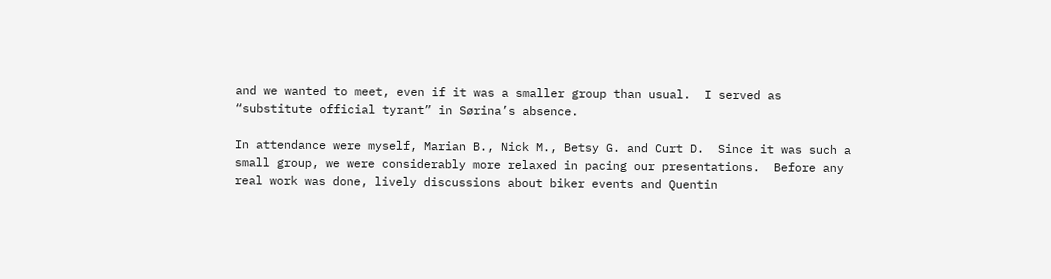and we wanted to meet, even if it was a smaller group than usual.  I served as “substitute official tyrant” in Sørina’s absence.

In attendance were myself, Marian B., Nick M., Betsy G. and Curt D.  Since it was such a small group, we were considerably more relaxed in pacing our presentations.  Before any real work was done, lively discussions about biker events and Quentin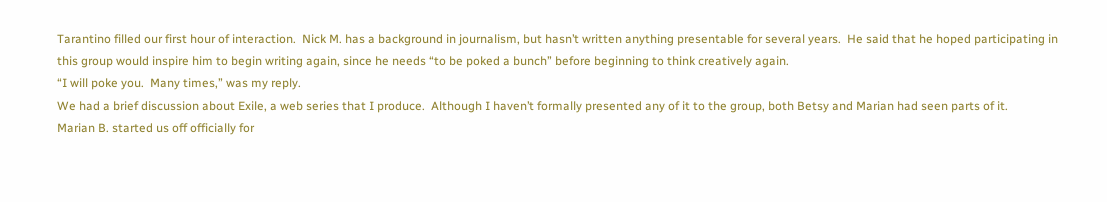Tarantino filled our first hour of interaction.  Nick M. has a background in journalism, but hasn’t written anything presentable for several years.  He said that he hoped participating in this group would inspire him to begin writing again, since he needs “to be poked a bunch” before beginning to think creatively again.
“I will poke you.  Many times,” was my reply.
We had a brief discussion about Exile, a web series that I produce.  Although I haven’t formally presented any of it to the group, both Betsy and Marian had seen parts of it.
Marian B. started us off officially for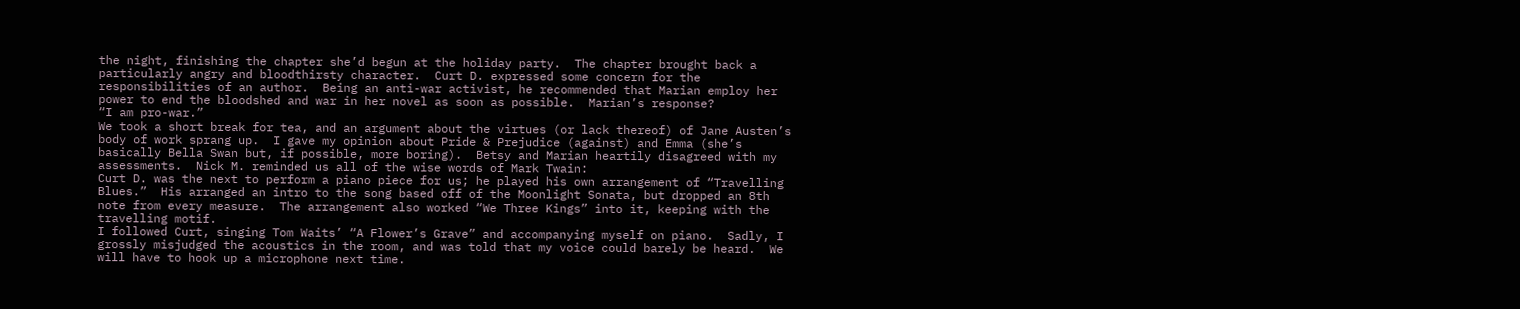the night, finishing the chapter she’d begun at the holiday party.  The chapter brought back a particularly angry and bloodthirsty character.  Curt D. expressed some concern for the responsibilities of an author.  Being an anti-war activist, he recommended that Marian employ her power to end the bloodshed and war in her novel as soon as possible.  Marian’s response?
“I am pro-war.”
We took a short break for tea, and an argument about the virtues (or lack thereof) of Jane Austen’s body of work sprang up.  I gave my opinion about Pride & Prejudice (against) and Emma (she’s basically Bella Swan but, if possible, more boring).  Betsy and Marian heartily disagreed with my assessments.  Nick M. reminded us all of the wise words of Mark Twain:
Curt D. was the next to perform a piano piece for us; he played his own arrangement of “Travelling Blues.”  His arranged an intro to the song based off of the Moonlight Sonata, but dropped an 8th note from every measure.  The arrangement also worked “We Three Kings” into it, keeping with the travelling motif.
I followed Curt, singing Tom Waits’ “A Flower’s Grave” and accompanying myself on piano.  Sadly, I grossly misjudged the acoustics in the room, and was told that my voice could barely be heard.  We will have to hook up a microphone next time.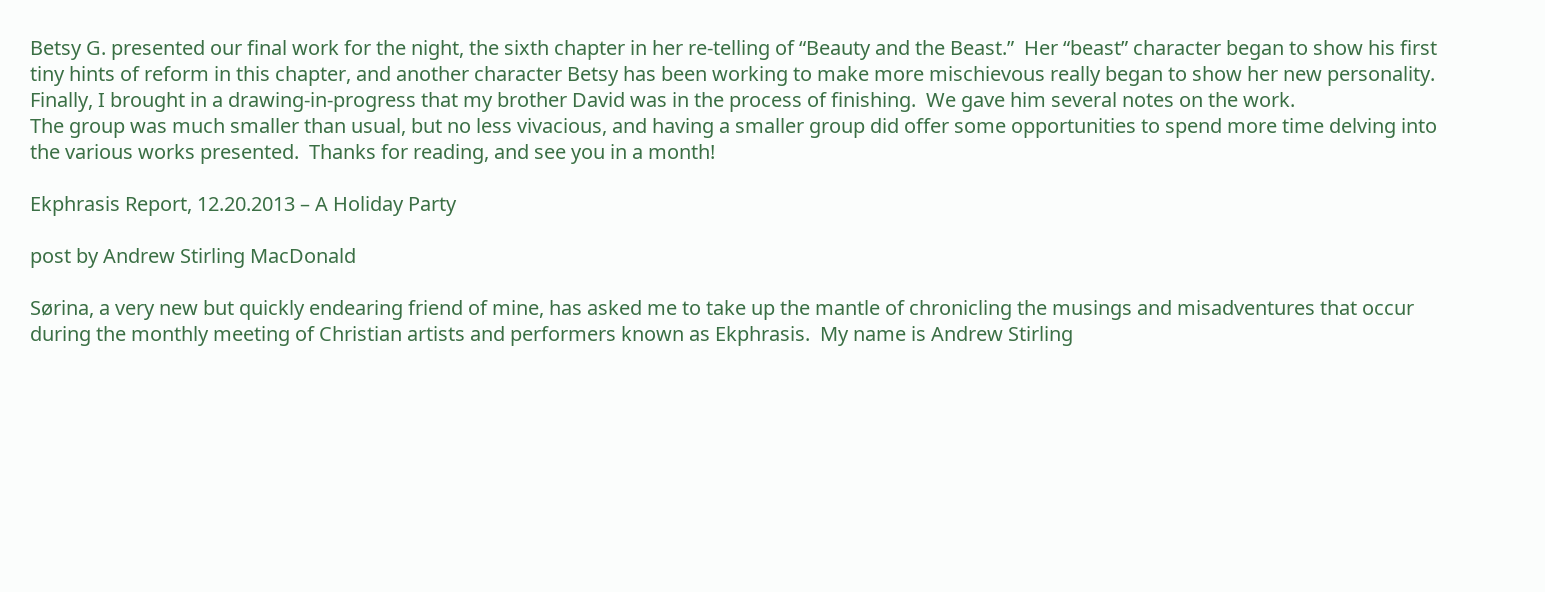Betsy G. presented our final work for the night, the sixth chapter in her re-telling of “Beauty and the Beast.”  Her “beast” character began to show his first tiny hints of reform in this chapter, and another character Betsy has been working to make more mischievous really began to show her new personality.
Finally, I brought in a drawing-in-progress that my brother David was in the process of finishing.  We gave him several notes on the work.
The group was much smaller than usual, but no less vivacious, and having a smaller group did offer some opportunities to spend more time delving into the various works presented.  Thanks for reading, and see you in a month!

Ekphrasis Report, 12.20.2013 – A Holiday Party

post by Andrew Stirling MacDonald

Sørina, a very new but quickly endearing friend of mine, has asked me to take up the mantle of chronicling the musings and misadventures that occur during the monthly meeting of Christian artists and performers known as Ekphrasis.  My name is Andrew Stirling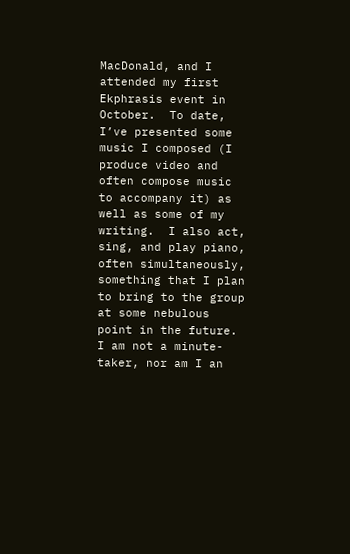MacDonald, and I attended my first Ekphrasis event in October.  To date, I’ve presented some music I composed (I produce video and often compose music to accompany it) as well as some of my writing.  I also act, sing, and play piano, often simultaneously, something that I plan to bring to the group at some nebulous point in the future.  I am not a minute-taker, nor am I an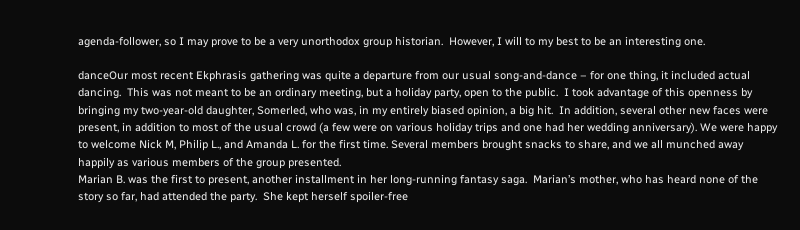agenda-follower, so I may prove to be a very unorthodox group historian.  However, I will to my best to be an interesting one.

danceOur most recent Ekphrasis gathering was quite a departure from our usual song-and-dance – for one thing, it included actual dancing.  This was not meant to be an ordinary meeting, but a holiday party, open to the public.  I took advantage of this openness by bringing my two-year-old daughter, Somerled, who was, in my entirely biased opinion, a big hit.  In addition, several other new faces were present, in addition to most of the usual crowd (a few were on various holiday trips and one had her wedding anniversary). We were happy to welcome Nick M, Philip L., and Amanda L. for the first time. Several members brought snacks to share, and we all munched away happily as various members of the group presented.
Marian B. was the first to present, another installment in her long-running fantasy saga.  Marian’s mother, who has heard none of the story so far, had attended the party.  She kept herself spoiler-free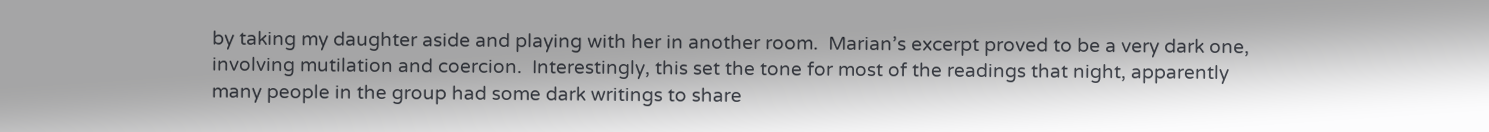by taking my daughter aside and playing with her in another room.  Marian’s excerpt proved to be a very dark one, involving mutilation and coercion.  Interestingly, this set the tone for most of the readings that night, apparently many people in the group had some dark writings to share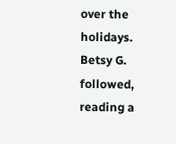over the holidays.
Betsy G. followed, reading a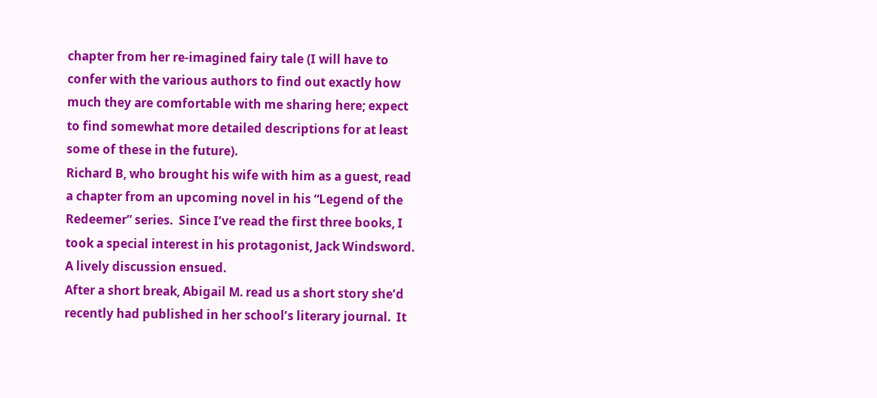chapter from her re-imagined fairy tale (I will have to confer with the various authors to find out exactly how much they are comfortable with me sharing here; expect to find somewhat more detailed descriptions for at least some of these in the future).
Richard B, who brought his wife with him as a guest, read a chapter from an upcoming novel in his “Legend of the Redeemer” series.  Since I’ve read the first three books, I took a special interest in his protagonist, Jack Windsword.  A lively discussion ensued.
After a short break, Abigail M. read us a short story she’d recently had published in her school’s literary journal.  It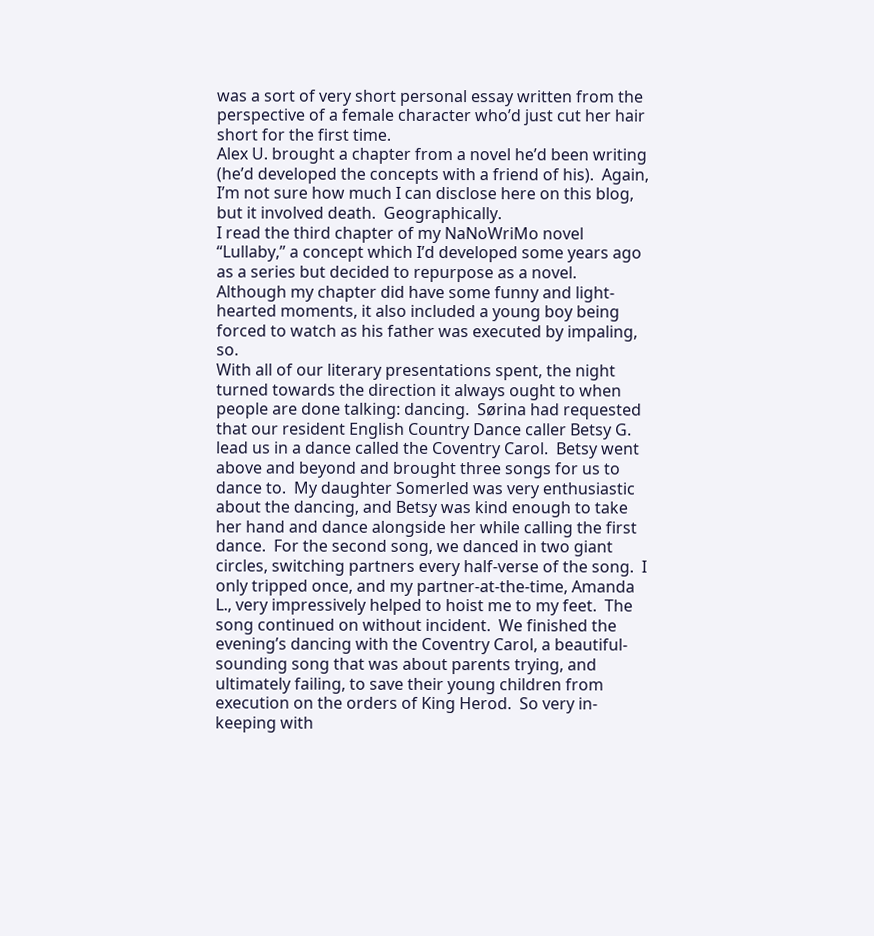was a sort of very short personal essay written from the perspective of a female character who’d just cut her hair short for the first time.
Alex U. brought a chapter from a novel he’d been writing (he’d developed the concepts with a friend of his).  Again, I’m not sure how much I can disclose here on this blog, but it involved death.  Geographically.
I read the third chapter of my NaNoWriMo novel “Lullaby,” a concept which I’d developed some years ago as a series but decided to repurpose as a novel.  Although my chapter did have some funny and light-hearted moments, it also included a young boy being forced to watch as his father was executed by impaling, so.
With all of our literary presentations spent, the night turned towards the direction it always ought to when people are done talking: dancing.  Sørina had requested that our resident English Country Dance caller Betsy G. lead us in a dance called the Coventry Carol.  Betsy went above and beyond and brought three songs for us to dance to.  My daughter Somerled was very enthusiastic about the dancing, and Betsy was kind enough to take her hand and dance alongside her while calling the first dance.  For the second song, we danced in two giant circles, switching partners every half-verse of the song.  I only tripped once, and my partner-at-the-time, Amanda L., very impressively helped to hoist me to my feet.  The song continued on without incident.  We finished the evening’s dancing with the Coventry Carol, a beautiful-sounding song that was about parents trying, and ultimately failing, to save their young children from execution on the orders of King Herod.  So very in-keeping with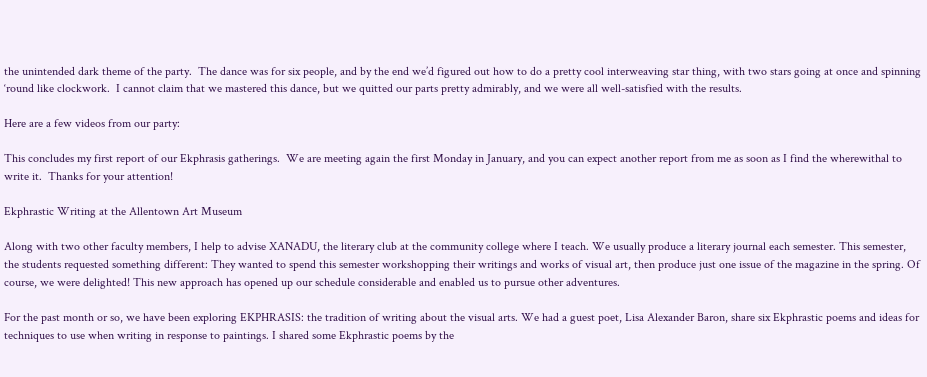the unintended dark theme of the party.  The dance was for six people, and by the end we’d figured out how to do a pretty cool interweaving star thing, with two stars going at once and spinning ‘round like clockwork.  I cannot claim that we mastered this dance, but we quitted our parts pretty admirably, and we were all well-satisfied with the results.

Here are a few videos from our party:

This concludes my first report of our Ekphrasis gatherings.  We are meeting again the first Monday in January, and you can expect another report from me as soon as I find the wherewithal to write it.  Thanks for your attention!

Ekphrastic Writing at the Allentown Art Museum

Along with two other faculty members, I help to advise XANADU, the literary club at the community college where I teach. We usually produce a literary journal each semester. This semester, the students requested something different: They wanted to spend this semester workshopping their writings and works of visual art, then produce just one issue of the magazine in the spring. Of course, we were delighted! This new approach has opened up our schedule considerable and enabled us to pursue other adventures.

For the past month or so, we have been exploring EKPHRASIS: the tradition of writing about the visual arts. We had a guest poet, Lisa Alexander Baron, share six Ekphrastic poems and ideas for techniques to use when writing in response to paintings. I shared some Ekphrastic poems by the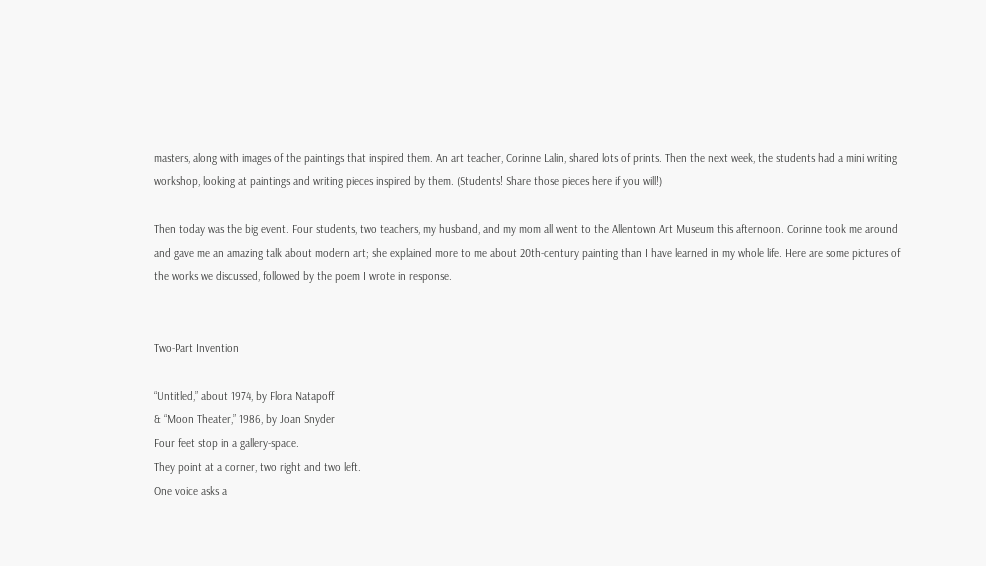masters, along with images of the paintings that inspired them. An art teacher, Corinne Lalin, shared lots of prints. Then the next week, the students had a mini writing workshop, looking at paintings and writing pieces inspired by them. (Students! Share those pieces here if you will!)

Then today was the big event. Four students, two teachers, my husband, and my mom all went to the Allentown Art Museum this afternoon. Corinne took me around and gave me an amazing talk about modern art; she explained more to me about 20th-century painting than I have learned in my whole life. Here are some pictures of the works we discussed, followed by the poem I wrote in response.


Two-Part Invention

“Untitled,” about 1974, by Flora Natapoff
& “Moon Theater,” 1986, by Joan Snyder
Four feet stop in a gallery-space.
They point at a corner, two right and two left.
One voice asks a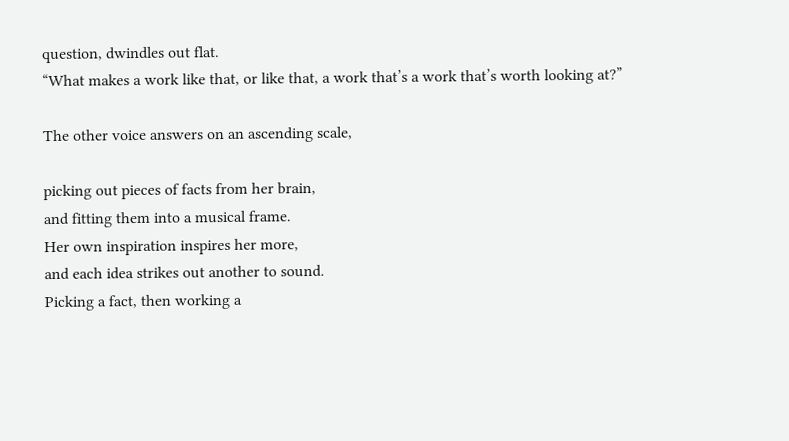question, dwindles out flat.
“What makes a work like that, or like that, a work that’s a work that’s worth looking at?”

The other voice answers on an ascending scale,

picking out pieces of facts from her brain,
and fitting them into a musical frame.
Her own inspiration inspires her more,
and each idea strikes out another to sound.
Picking a fact, then working a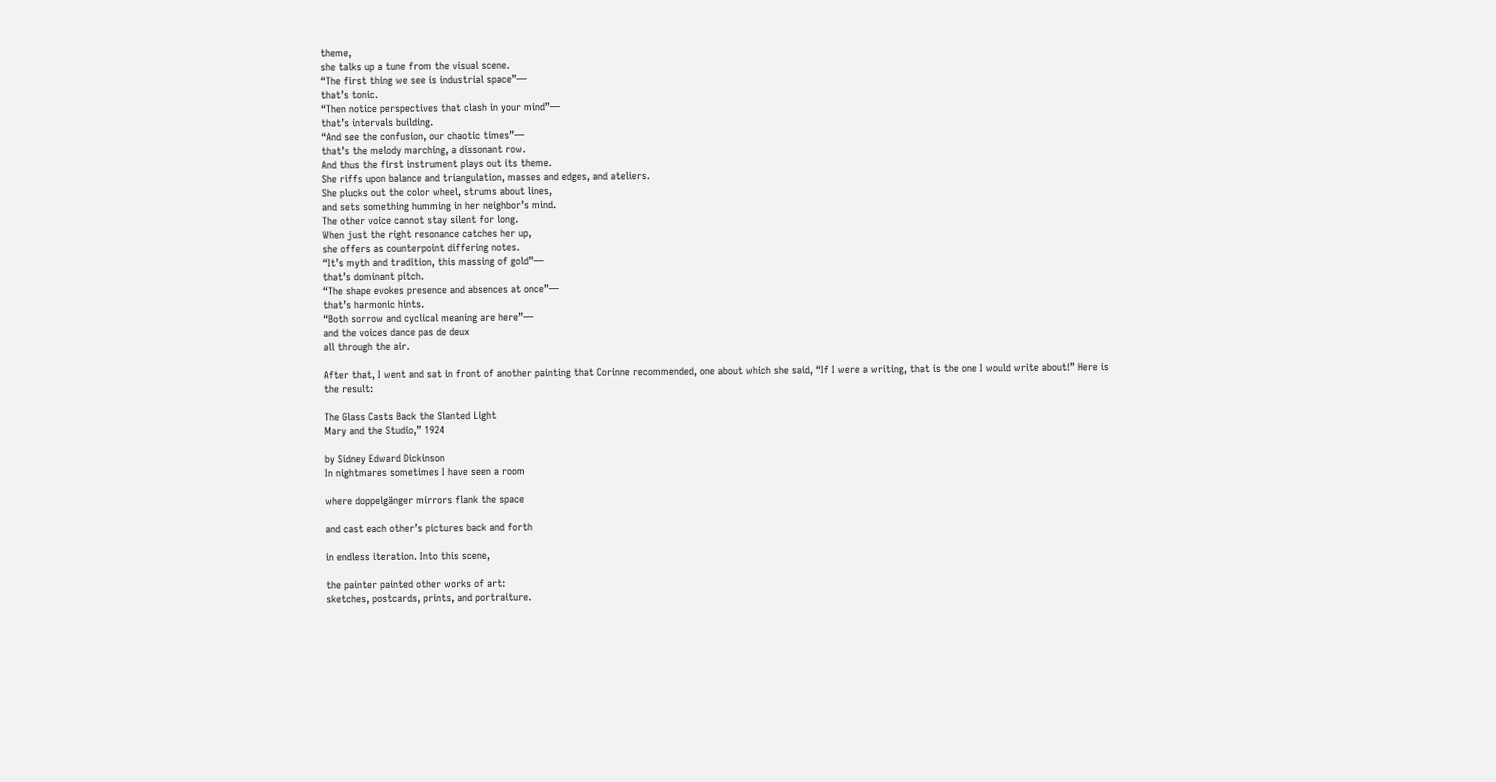theme,
she talks up a tune from the visual scene.
“The first thing we see is industrial space”—
that’s tonic.
“Then notice perspectives that clash in your mind”—
that’s intervals building.
“And see the confusion, our chaotic times”—
that’s the melody marching, a dissonant row.
And thus the first instrument plays out its theme.
She riffs upon balance and triangulation, masses and edges, and ateliers.
She plucks out the color wheel, strums about lines,
and sets something humming in her neighbor’s mind.
The other voice cannot stay silent for long.
When just the right resonance catches her up,
she offers as counterpoint differing notes.
“It’s myth and tradition, this massing of gold”—
that’s dominant pitch.
“The shape evokes presence and absences at once”—
that’s harmonic hints.
“Both sorrow and cyclical meaning are here”—
and the voices dance pas de deux
all through the air.

After that, I went and sat in front of another painting that Corinne recommended, one about which she said, “If I were a writing, that is the one I would write about!” Here is the result:

The Glass Casts Back the Slanted Light
Mary and the Studio,” 1924

by Sidney Edward Dickinson
In nightmares sometimes I have seen a room

where doppelgänger mirrors flank the space

and cast each other’s pictures back and forth

in endless iteration. Into this scene,

the painter painted other works of art:
sketches, postcards, prints, and portraiture.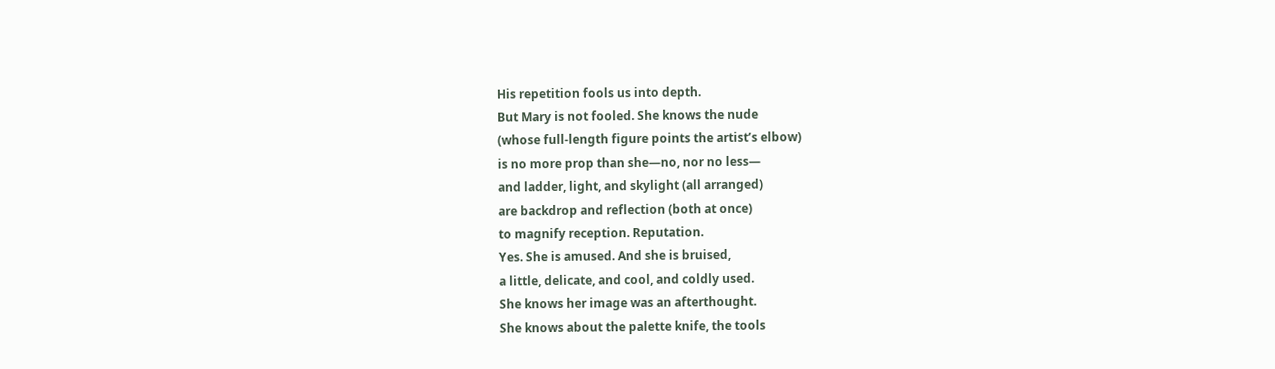His repetition fools us into depth.
But Mary is not fooled. She knows the nude
(whose full-length figure points the artist’s elbow)
is no more prop than she—no, nor no less—
and ladder, light, and skylight (all arranged)
are backdrop and reflection (both at once)
to magnify reception. Reputation.
Yes. She is amused. And she is bruised,
a little, delicate, and cool, and coldly used.
She knows her image was an afterthought.
She knows about the palette knife, the tools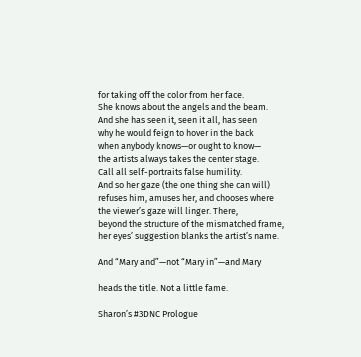for taking off the color from her face.
She knows about the angels and the beam.
And she has seen it, seen it all, has seen
why he would feign to hover in the back
when anybody knows—or ought to know—
the artists always takes the center stage.
Call all self-portraits false humility.
And so her gaze (the one thing she can will)
refuses him, amuses her, and chooses where
the viewer’s gaze will linger. There,
beyond the structure of the mismatched frame,
her eyes’ suggestion blanks the artist’s name.

And “Mary and”—not “Mary in”—and Mary

heads the title. Not a little fame.

Sharon’s #3DNC Prologue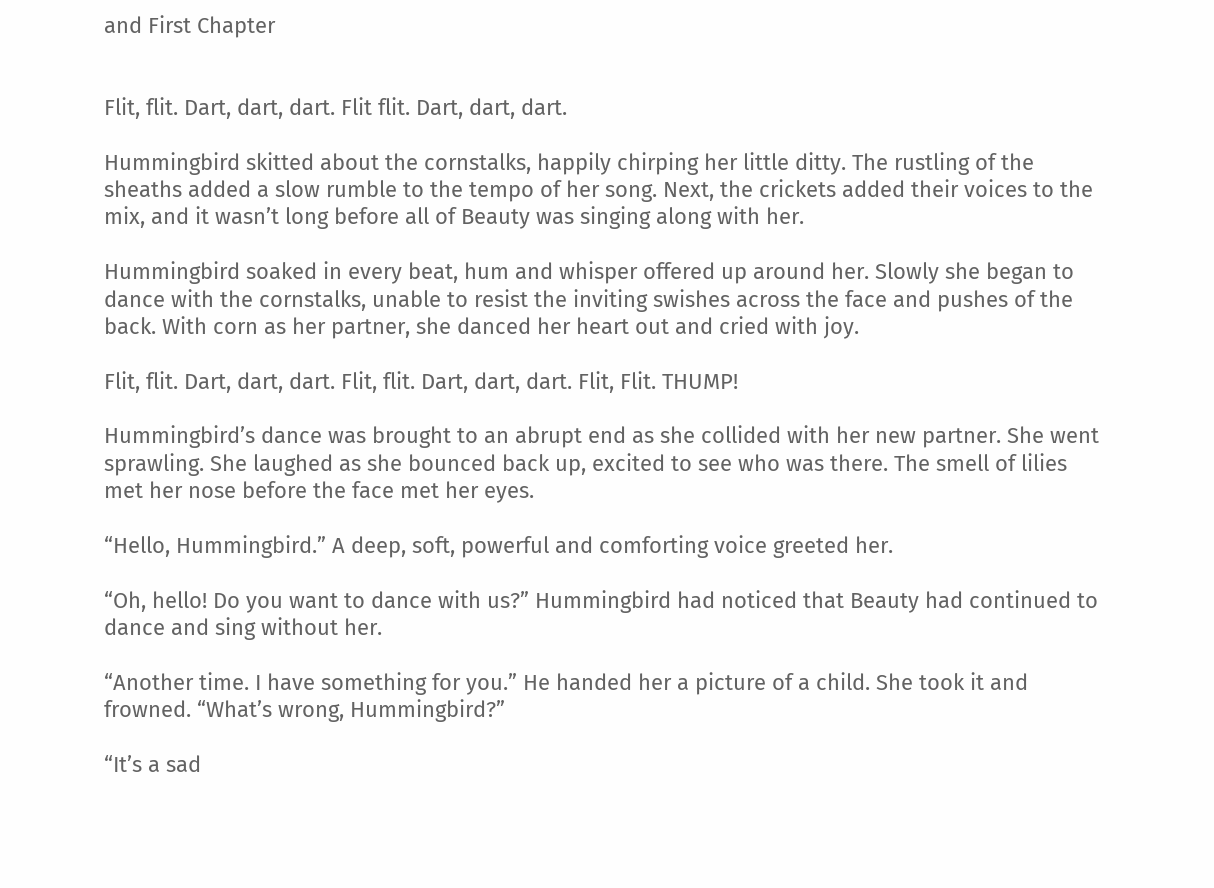and First Chapter


Flit, flit. Dart, dart, dart. Flit flit. Dart, dart, dart.

Hummingbird skitted about the cornstalks, happily chirping her little ditty. The rustling of the sheaths added a slow rumble to the tempo of her song. Next, the crickets added their voices to the mix, and it wasn’t long before all of Beauty was singing along with her.

Hummingbird soaked in every beat, hum and whisper offered up around her. Slowly she began to dance with the cornstalks, unable to resist the inviting swishes across the face and pushes of the back. With corn as her partner, she danced her heart out and cried with joy.

Flit, flit. Dart, dart, dart. Flit, flit. Dart, dart, dart. Flit, Flit. THUMP!

Hummingbird’s dance was brought to an abrupt end as she collided with her new partner. She went sprawling. She laughed as she bounced back up, excited to see who was there. The smell of lilies met her nose before the face met her eyes.

“Hello, Hummingbird.” A deep, soft, powerful and comforting voice greeted her.

“Oh, hello! Do you want to dance with us?” Hummingbird had noticed that Beauty had continued to dance and sing without her.

“Another time. I have something for you.” He handed her a picture of a child. She took it and frowned. “What’s wrong, Hummingbird?”

“It’s a sad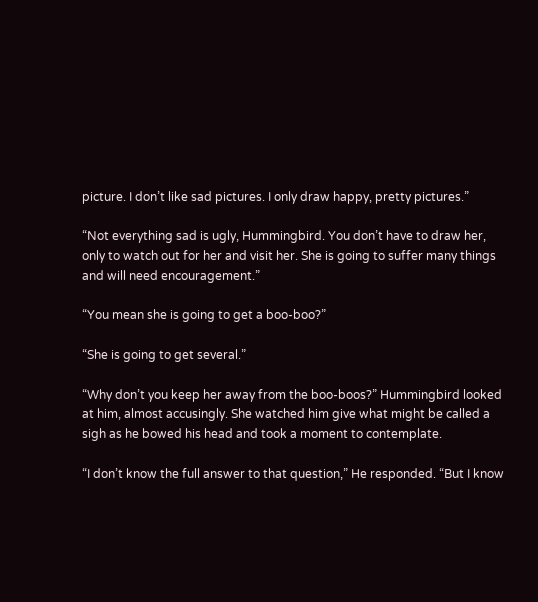picture. I don’t like sad pictures. I only draw happy, pretty pictures.”

“Not everything sad is ugly, Hummingbird. You don’t have to draw her, only to watch out for her and visit her. She is going to suffer many things and will need encouragement.”

“You mean she is going to get a boo-boo?”

“She is going to get several.”

“Why don’t you keep her away from the boo-boos?” Hummingbird looked at him, almost accusingly. She watched him give what might be called a sigh as he bowed his head and took a moment to contemplate.

“I don’t know the full answer to that question,” He responded. “But I know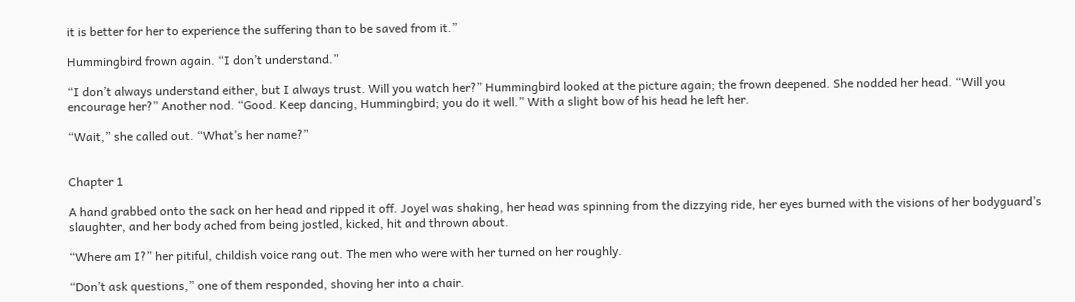it is better for her to experience the suffering than to be saved from it.”

Hummingbird frown again. “I don’t understand.”

“I don’t always understand either, but I always trust. Will you watch her?” Hummingbird looked at the picture again; the frown deepened. She nodded her head. “Will you encourage her?” Another nod. “Good. Keep dancing, Hummingbird; you do it well.” With a slight bow of his head he left her.

“Wait,” she called out. “What’s her name?”


Chapter 1

A hand grabbed onto the sack on her head and ripped it off. Joyel was shaking, her head was spinning from the dizzying ride, her eyes burned with the visions of her bodyguard’s slaughter, and her body ached from being jostled, kicked, hit and thrown about.

“Where am I?” her pitiful, childish voice rang out. The men who were with her turned on her roughly.

“Don’t ask questions,” one of them responded, shoving her into a chair.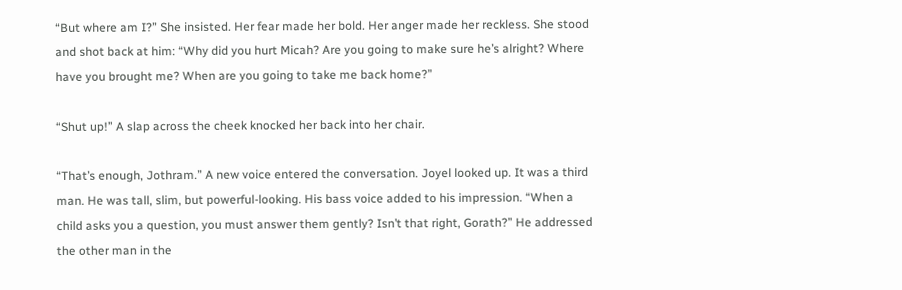“But where am I?” She insisted. Her fear made her bold. Her anger made her reckless. She stood and shot back at him: “Why did you hurt Micah? Are you going to make sure he’s alright? Where have you brought me? When are you going to take me back home?”

“Shut up!” A slap across the cheek knocked her back into her chair.

“That’s enough, Jothram.” A new voice entered the conversation. Joyel looked up. It was a third man. He was tall, slim, but powerful-looking. His bass voice added to his impression. “When a child asks you a question, you must answer them gently? Isn’t that right, Gorath?” He addressed the other man in the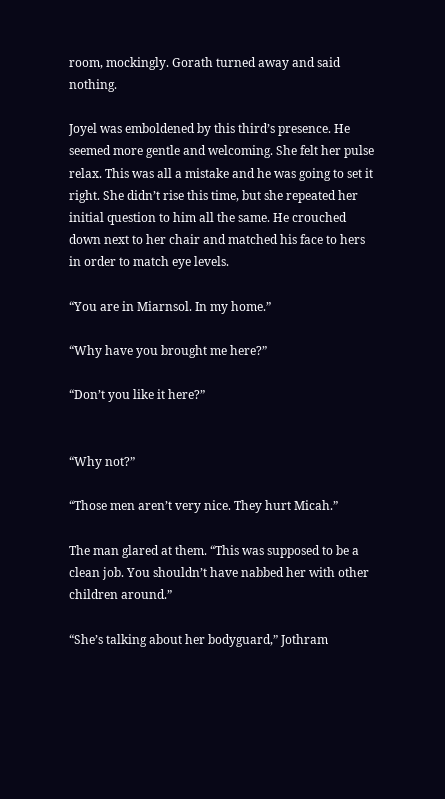room, mockingly. Gorath turned away and said nothing.

Joyel was emboldened by this third’s presence. He seemed more gentle and welcoming. She felt her pulse relax. This was all a mistake and he was going to set it right. She didn’t rise this time, but she repeated her initial question to him all the same. He crouched down next to her chair and matched his face to hers in order to match eye levels.

“You are in Miarnsol. In my home.”

“Why have you brought me here?”

“Don’t you like it here?”


“Why not?”

“Those men aren’t very nice. They hurt Micah.”

The man glared at them. “This was supposed to be a clean job. You shouldn’t have nabbed her with other children around.”

“She’s talking about her bodyguard,” Jothram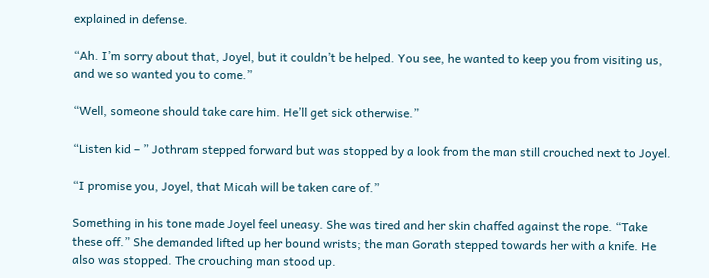explained in defense.

“Ah. I’m sorry about that, Joyel, but it couldn’t be helped. You see, he wanted to keep you from visiting us, and we so wanted you to come.”

“Well, someone should take care him. He’ll get sick otherwise.”

“Listen kid – ” Jothram stepped forward but was stopped by a look from the man still crouched next to Joyel.

“I promise you, Joyel, that Micah will be taken care of.”

Something in his tone made Joyel feel uneasy. She was tired and her skin chaffed against the rope. “Take these off.” She demanded lifted up her bound wrists; the man Gorath stepped towards her with a knife. He also was stopped. The crouching man stood up.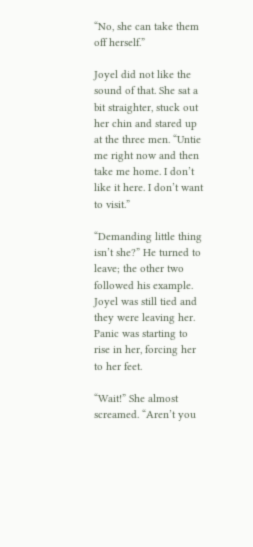“No, she can take them off herself.”

Joyel did not like the sound of that. She sat a bit straighter, stuck out her chin and stared up at the three men. “Untie me right now and then take me home. I don’t like it here. I don’t want to visit.”

“Demanding little thing isn’t she?” He turned to leave; the other two followed his example. Joyel was still tied and they were leaving her. Panic was starting to rise in her, forcing her to her feet.

“Wait!” She almost screamed. “Aren’t you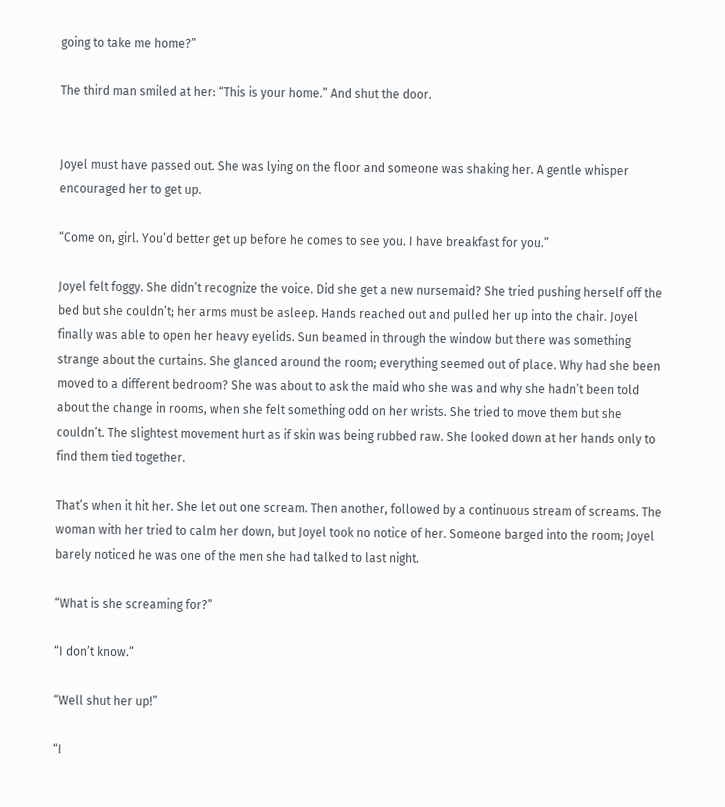going to take me home?”

The third man smiled at her: “This is your home.” And shut the door.


Joyel must have passed out. She was lying on the floor and someone was shaking her. A gentle whisper encouraged her to get up.

“Come on, girl. You’d better get up before he comes to see you. I have breakfast for you.”

Joyel felt foggy. She didn’t recognize the voice. Did she get a new nursemaid? She tried pushing herself off the bed but she couldn’t; her arms must be asleep. Hands reached out and pulled her up into the chair. Joyel finally was able to open her heavy eyelids. Sun beamed in through the window but there was something strange about the curtains. She glanced around the room; everything seemed out of place. Why had she been moved to a different bedroom? She was about to ask the maid who she was and why she hadn’t been told about the change in rooms, when she felt something odd on her wrists. She tried to move them but she couldn’t. The slightest movement hurt as if skin was being rubbed raw. She looked down at her hands only to find them tied together.

That’s when it hit her. She let out one scream. Then another, followed by a continuous stream of screams. The woman with her tried to calm her down, but Joyel took no notice of her. Someone barged into the room; Joyel barely noticed he was one of the men she had talked to last night.

“What is she screaming for?”

“I don’t know.”

“Well shut her up!”

“I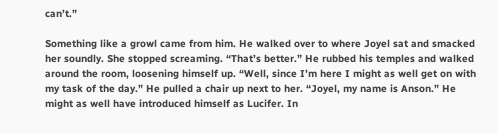can’t.”

Something like a growl came from him. He walked over to where Joyel sat and smacked her soundly. She stopped screaming. “That’s better.” He rubbed his temples and walked around the room, loosening himself up. “Well, since I’m here I might as well get on with my task of the day.” He pulled a chair up next to her. “Joyel, my name is Anson.” He might as well have introduced himself as Lucifer. In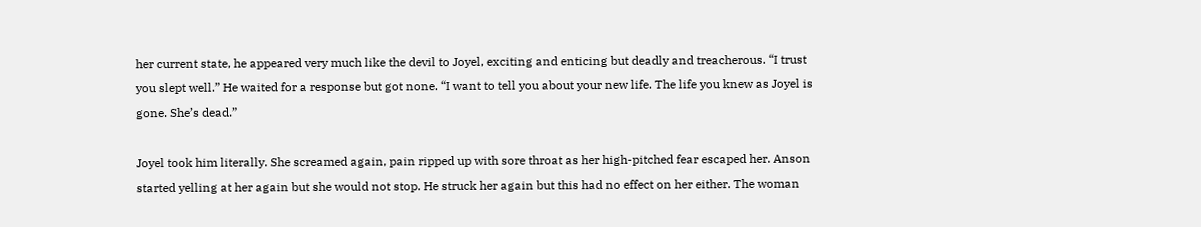her current state, he appeared very much like the devil to Joyel, exciting and enticing but deadly and treacherous. “I trust you slept well.” He waited for a response but got none. “I want to tell you about your new life. The life you knew as Joyel is gone. She’s dead.”

Joyel took him literally. She screamed again, pain ripped up with sore throat as her high-pitched fear escaped her. Anson started yelling at her again but she would not stop. He struck her again but this had no effect on her either. The woman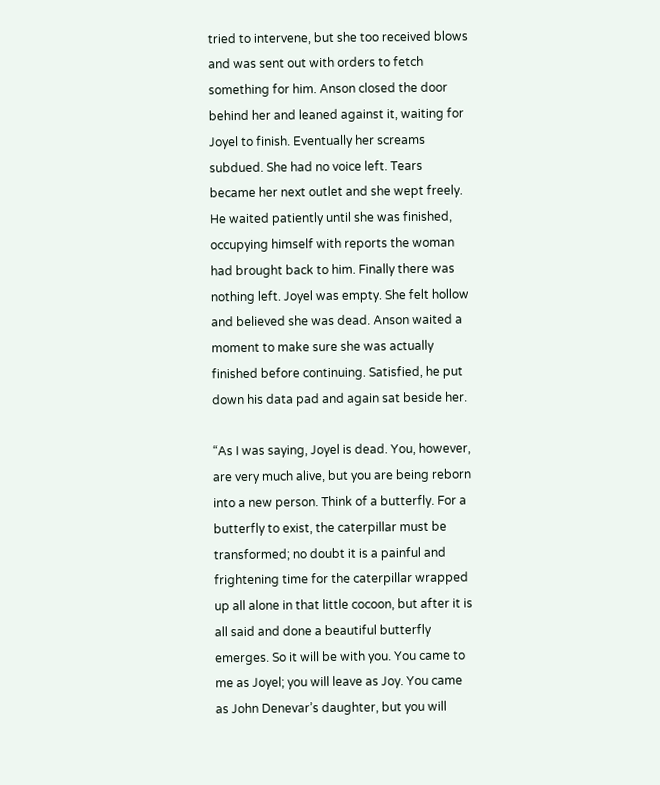tried to intervene, but she too received blows and was sent out with orders to fetch something for him. Anson closed the door behind her and leaned against it, waiting for Joyel to finish. Eventually her screams subdued. She had no voice left. Tears became her next outlet and she wept freely. He waited patiently until she was finished, occupying himself with reports the woman had brought back to him. Finally there was nothing left. Joyel was empty. She felt hollow and believed she was dead. Anson waited a moment to make sure she was actually finished before continuing. Satisfied, he put down his data pad and again sat beside her.

“As I was saying, Joyel is dead. You, however, are very much alive, but you are being reborn into a new person. Think of a butterfly. For a butterfly to exist, the caterpillar must be transformed; no doubt it is a painful and frightening time for the caterpillar wrapped up all alone in that little cocoon, but after it is all said and done a beautiful butterfly emerges. So it will be with you. You came to me as Joyel; you will leave as Joy. You came as John Denevar’s daughter, but you will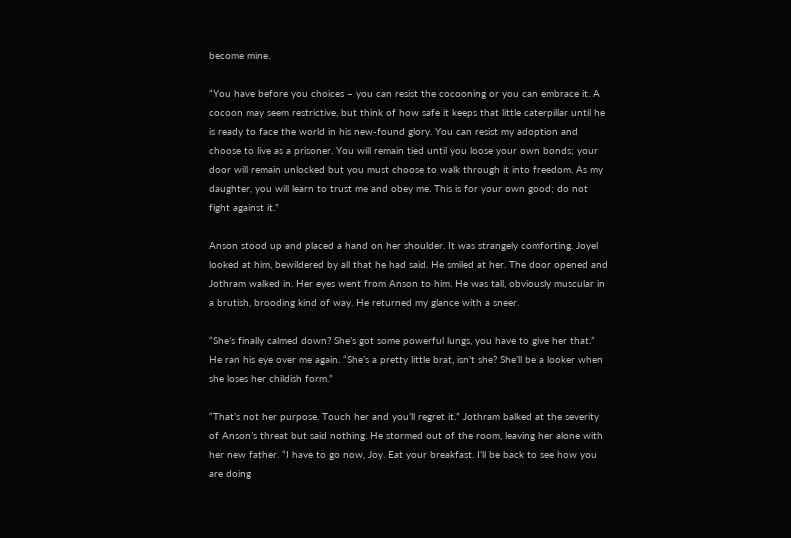become mine.

“You have before you choices – you can resist the cocooning or you can embrace it. A cocoon may seem restrictive, but think of how safe it keeps that little caterpillar until he is ready to face the world in his new-found glory. You can resist my adoption and choose to live as a prisoner. You will remain tied until you loose your own bonds; your door will remain unlocked but you must choose to walk through it into freedom. As my daughter, you will learn to trust me and obey me. This is for your own good; do not fight against it.”

Anson stood up and placed a hand on her shoulder. It was strangely comforting. Joyel looked at him, bewildered by all that he had said. He smiled at her. The door opened and Jothram walked in. Her eyes went from Anson to him. He was tall, obviously muscular in a brutish, brooding kind of way. He returned my glance with a sneer.

“She’s finally calmed down? She’s got some powerful lungs, you have to give her that.” He ran his eye over me again. “She’s a pretty little brat, isn’t she? She’ll be a looker when she loses her childish form.”

“That’s not her purpose. Touch her and you’ll regret it.” Jothram balked at the severity of Anson’s threat but said nothing. He stormed out of the room, leaving her alone with her new father. “I have to go now, Joy. Eat your breakfast. I’ll be back to see how you are doing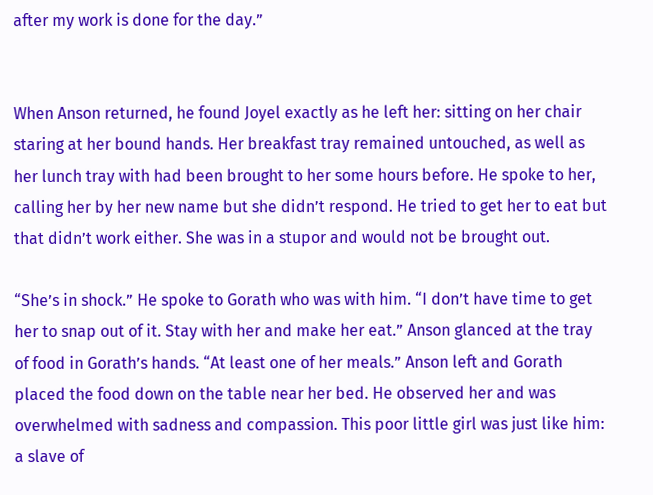after my work is done for the day.”


When Anson returned, he found Joyel exactly as he left her: sitting on her chair staring at her bound hands. Her breakfast tray remained untouched, as well as her lunch tray with had been brought to her some hours before. He spoke to her, calling her by her new name but she didn’t respond. He tried to get her to eat but that didn’t work either. She was in a stupor and would not be brought out.

“She’s in shock.” He spoke to Gorath who was with him. “I don’t have time to get her to snap out of it. Stay with her and make her eat.” Anson glanced at the tray of food in Gorath’s hands. “At least one of her meals.” Anson left and Gorath placed the food down on the table near her bed. He observed her and was overwhelmed with sadness and compassion. This poor little girl was just like him: a slave of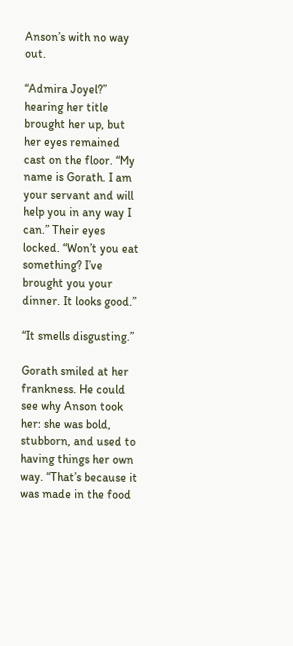Anson’s with no way out.

“Admira Joyel?” hearing her title brought her up, but her eyes remained cast on the floor. “My name is Gorath. I am your servant and will help you in any way I can.” Their eyes locked. “Won’t you eat something? I’ve brought you your dinner. It looks good.”

“It smells disgusting.”

Gorath smiled at her frankness. He could see why Anson took her: she was bold, stubborn, and used to having things her own way. “That’s because it was made in the food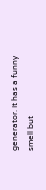generator. It has a funny smell but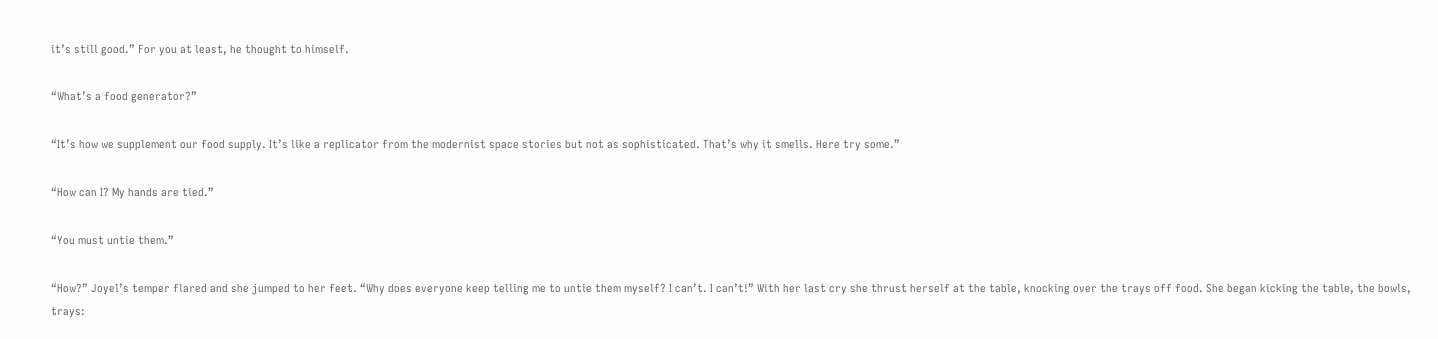it’s still good.” For you at least, he thought to himself.

“What’s a food generator?”

“It’s how we supplement our food supply. It’s like a replicator from the modernist space stories but not as sophisticated. That’s why it smells. Here try some.”

“How can I? My hands are tied.”

“You must untie them.”

“How?” Joyel’s temper flared and she jumped to her feet. “Why does everyone keep telling me to untie them myself? I can’t. I can’t!” With her last cry she thrust herself at the table, knocking over the trays off food. She began kicking the table, the bowls, trays: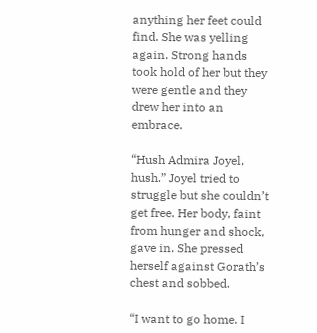anything her feet could find. She was yelling again. Strong hands took hold of her but they were gentle and they drew her into an embrace.

“Hush Admira Joyel, hush.” Joyel tried to struggle but she couldn’t get free. Her body, faint from hunger and shock, gave in. She pressed herself against Gorath’s chest and sobbed.

“I want to go home. I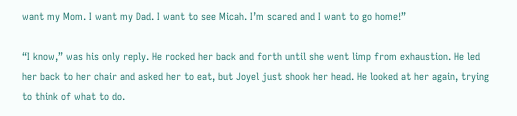want my Mom. I want my Dad. I want to see Micah. I’m scared and I want to go home!”

“I know,” was his only reply. He rocked her back and forth until she went limp from exhaustion. He led her back to her chair and asked her to eat, but Joyel just shook her head. He looked at her again, trying to think of what to do.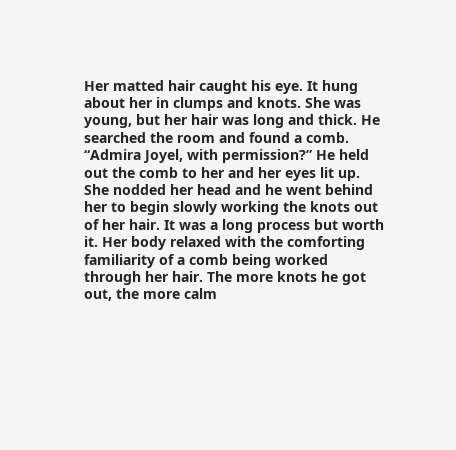Her matted hair caught his eye. It hung about her in clumps and knots. She was young, but her hair was long and thick. He searched the room and found a comb. “Admira Joyel, with permission?” He held out the comb to her and her eyes lit up. She nodded her head and he went behind her to begin slowly working the knots out of her hair. It was a long process but worth it. Her body relaxed with the comforting familiarity of a comb being worked through her hair. The more knots he got out, the more calm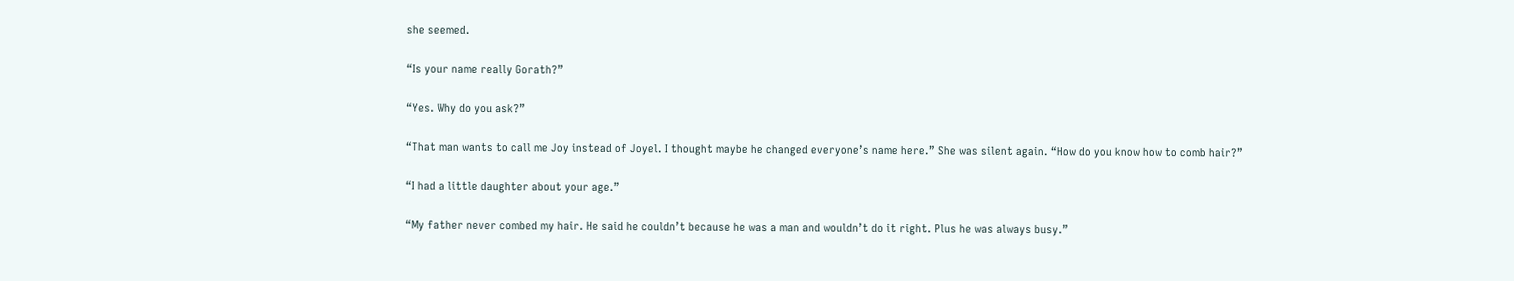she seemed.

“Is your name really Gorath?”

“Yes. Why do you ask?”

“That man wants to call me Joy instead of Joyel. I thought maybe he changed everyone’s name here.” She was silent again. “How do you know how to comb hair?”

“I had a little daughter about your age.”

“My father never combed my hair. He said he couldn’t because he was a man and wouldn’t do it right. Plus he was always busy.”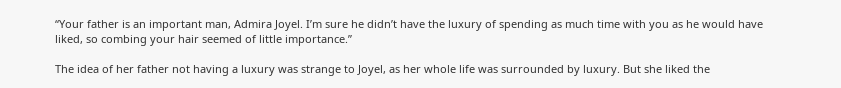“Your father is an important man, Admira Joyel. I’m sure he didn’t have the luxury of spending as much time with you as he would have liked, so combing your hair seemed of little importance.”

The idea of her father not having a luxury was strange to Joyel, as her whole life was surrounded by luxury. But she liked the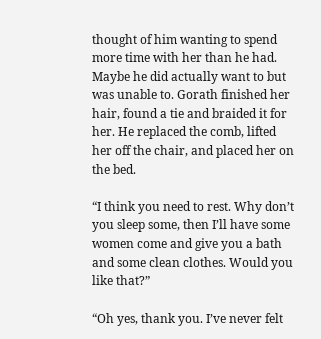thought of him wanting to spend more time with her than he had. Maybe he did actually want to but was unable to. Gorath finished her hair, found a tie and braided it for her. He replaced the comb, lifted her off the chair, and placed her on the bed.

“I think you need to rest. Why don’t you sleep some, then I’ll have some women come and give you a bath and some clean clothes. Would you like that?”

“Oh yes, thank you. I’ve never felt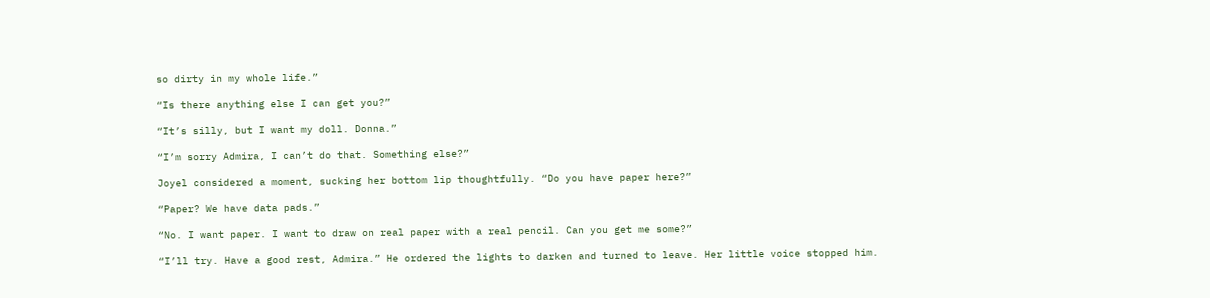so dirty in my whole life.”

“Is there anything else I can get you?”

“It’s silly, but I want my doll. Donna.”

“I’m sorry Admira, I can’t do that. Something else?”

Joyel considered a moment, sucking her bottom lip thoughtfully. “Do you have paper here?”

“Paper? We have data pads.”

“No. I want paper. I want to draw on real paper with a real pencil. Can you get me some?”

“I’ll try. Have a good rest, Admira.” He ordered the lights to darken and turned to leave. Her little voice stopped him.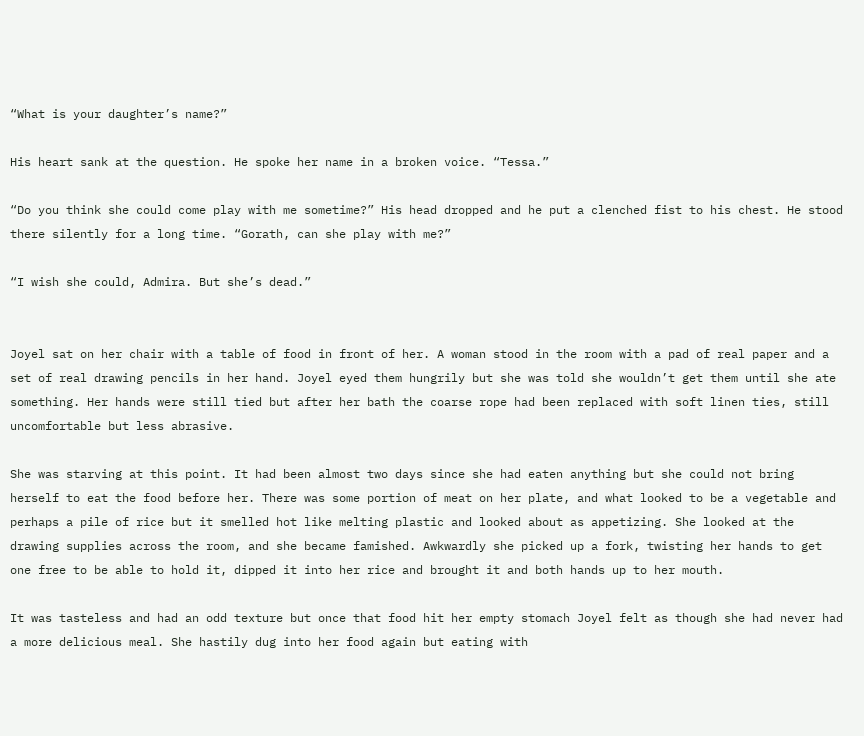“What is your daughter’s name?”

His heart sank at the question. He spoke her name in a broken voice. “Tessa.”

“Do you think she could come play with me sometime?” His head dropped and he put a clenched fist to his chest. He stood there silently for a long time. “Gorath, can she play with me?”

“I wish she could, Admira. But she’s dead.”


Joyel sat on her chair with a table of food in front of her. A woman stood in the room with a pad of real paper and a set of real drawing pencils in her hand. Joyel eyed them hungrily but she was told she wouldn’t get them until she ate something. Her hands were still tied but after her bath the coarse rope had been replaced with soft linen ties, still uncomfortable but less abrasive.

She was starving at this point. It had been almost two days since she had eaten anything but she could not bring herself to eat the food before her. There was some portion of meat on her plate, and what looked to be a vegetable and perhaps a pile of rice but it smelled hot like melting plastic and looked about as appetizing. She looked at the drawing supplies across the room, and she became famished. Awkwardly she picked up a fork, twisting her hands to get one free to be able to hold it, dipped it into her rice and brought it and both hands up to her mouth.

It was tasteless and had an odd texture but once that food hit her empty stomach Joyel felt as though she had never had a more delicious meal. She hastily dug into her food again but eating with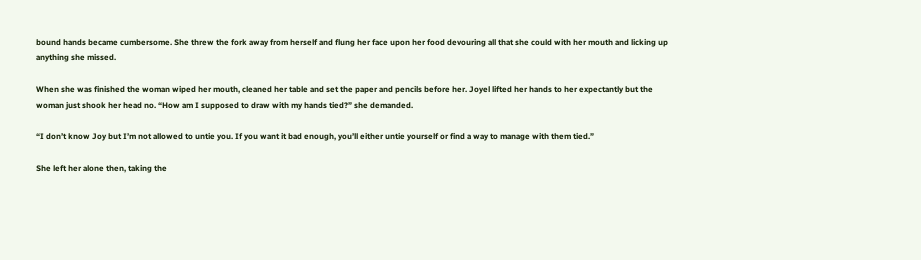bound hands became cumbersome. She threw the fork away from herself and flung her face upon her food devouring all that she could with her mouth and licking up anything she missed.

When she was finished the woman wiped her mouth, cleaned her table and set the paper and pencils before her. Joyel lifted her hands to her expectantly but the woman just shook her head no. “How am I supposed to draw with my hands tied?” she demanded.

“I don’t know Joy but I’m not allowed to untie you. If you want it bad enough, you’ll either untie yourself or find a way to manage with them tied.”

She left her alone then, taking the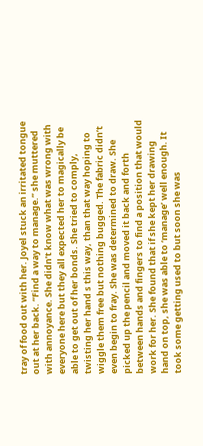tray of food out with her. Joyel stuck an irritated tongue out at her back. “Find a way to manage.” she muttered with annoyance. She didn’t know what was wrong with everyone here but they all expected her to magically be able to get out of her bonds. She tried to comply, twisting her hand s this way, than that way hoping to wiggle them free but nothing bugged. The fabric didn’t even begin to fray. She was determined to draw. She picked up the pencil and moved it back and forth between hands and fingers to find a position that would work for her. She found that if she kept her drawing hand on top, she was able to ‘manage’ well enough. It took some getting used to but soon she was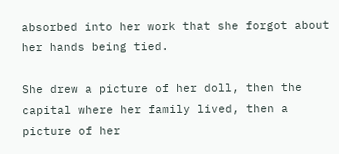absorbed into her work that she forgot about her hands being tied.

She drew a picture of her doll, then the capital where her family lived, then a picture of her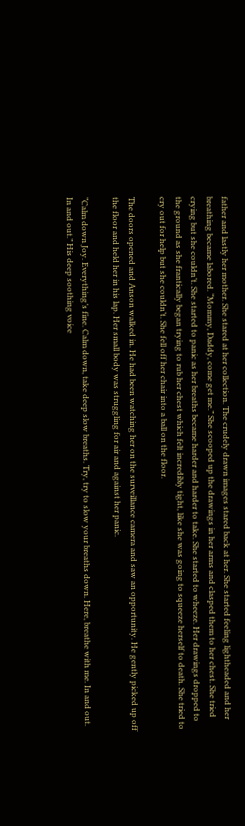father and lastly her mother. She stared at her collection. The crudely drawn images stared back at her. She started feeling lightheaded and her breathing became labored. “Mommy, Daddy, come get me.” She scooped up the drawings in her arms and clasped them to her chest. She tried crying but she couldn’t. She started to panic as her breaths became harder and harder to take. She started to wheeze. Her drawings dropped to the ground as she frantically began trying to rub her chest which felt incredibly tight, like she was going to squeeze herself to death. She tried to cry out for help but she couldn’t. She fell off her chair into a ball on the floor.

The doors opened and Anson walked in. He had been watching her on the surveillance camera and saw an opportunity. He gently picked up off the floor and held her in his lap. Her small body was struggling for air and against her panic.

“Calm down Joy. Everything’s fine. Calm down, take deep slow breaths. Try, try to slow your breaths down. Here, breathe with me. In and out. In and out.” His deep soothing voice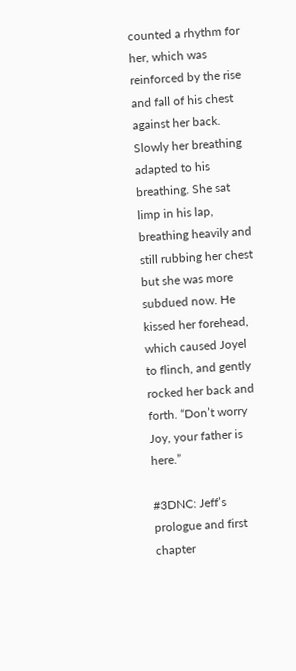counted a rhythm for her, which was reinforced by the rise and fall of his chest against her back. Slowly her breathing adapted to his breathing. She sat limp in his lap, breathing heavily and still rubbing her chest but she was more subdued now. He kissed her forehead, which caused Joyel to flinch, and gently rocked her back and forth. “Don’t worry Joy, your father is here.”

#3DNC: Jeff’s prologue and first chapter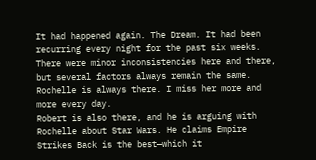It had happened again. The Dream. It had been recurring every night for the past six weeks. There were minor inconsistencies here and there, but several factors always remain the same.
Rochelle is always there. I miss her more and more every day.
Robert is also there, and he is arguing with Rochelle about Star Wars. He claims Empire Strikes Back is the best—which it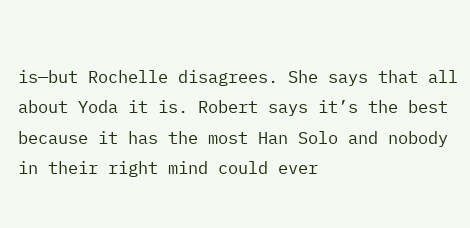is—but Rochelle disagrees. She says that all about Yoda it is. Robert says it’s the best because it has the most Han Solo and nobody in their right mind could ever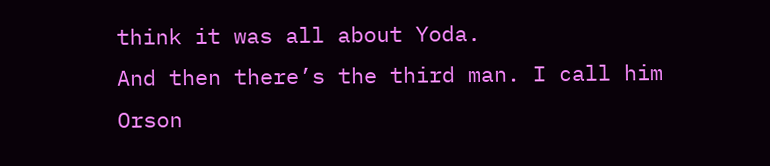think it was all about Yoda.
And then there’s the third man. I call him Orson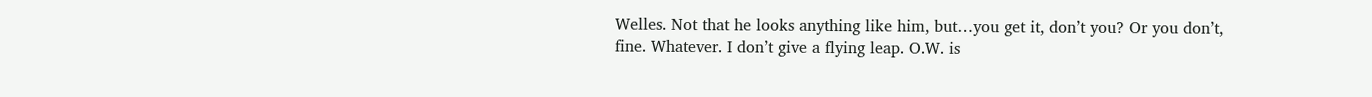Welles. Not that he looks anything like him, but…you get it, don’t you? Or you don’t, fine. Whatever. I don’t give a flying leap. O.W. is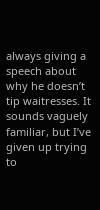always giving a speech about why he doesn’t tip waitresses. It sounds vaguely familiar, but I’ve given up trying to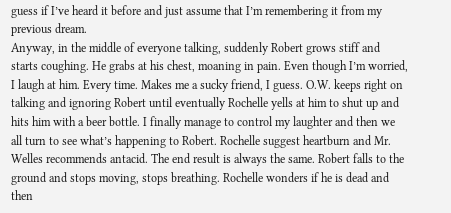guess if I’ve heard it before and just assume that I’m remembering it from my previous dream.
Anyway, in the middle of everyone talking, suddenly Robert grows stiff and starts coughing. He grabs at his chest, moaning in pain. Even though I’m worried, I laugh at him. Every time. Makes me a sucky friend, I guess. O.W. keeps right on talking and ignoring Robert until eventually Rochelle yells at him to shut up and hits him with a beer bottle. I finally manage to control my laughter and then we all turn to see what’s happening to Robert. Rochelle suggest heartburn and Mr. Welles recommends antacid. The end result is always the same. Robert falls to the ground and stops moving, stops breathing. Rochelle wonders if he is dead and then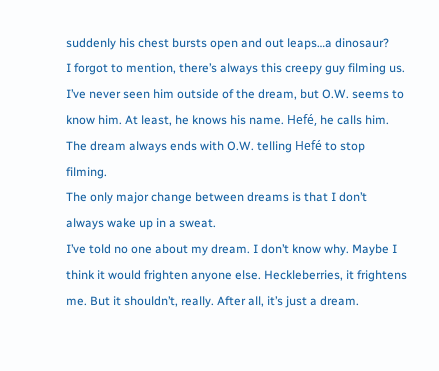suddenly his chest bursts open and out leaps…a dinosaur?
I forgot to mention, there’s always this creepy guy filming us. I’ve never seen him outside of the dream, but O.W. seems to know him. At least, he knows his name. Hefé, he calls him. The dream always ends with O.W. telling Hefé to stop filming.
The only major change between dreams is that I don’t always wake up in a sweat.
I’ve told no one about my dream. I don’t know why. Maybe I think it would frighten anyone else. Heckleberries, it frightens me. But it shouldn’t, really. After all, it’s just a dream.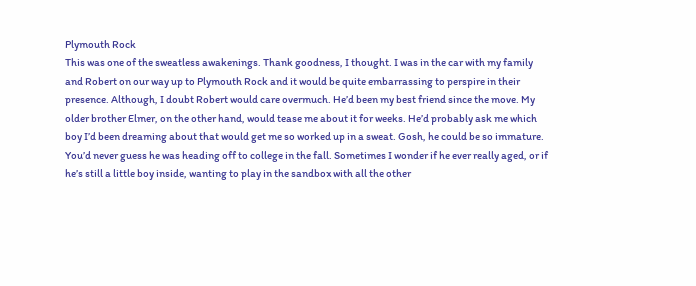Plymouth Rock
This was one of the sweatless awakenings. Thank goodness, I thought. I was in the car with my family and Robert on our way up to Plymouth Rock and it would be quite embarrassing to perspire in their presence. Although, I doubt Robert would care overmuch. He’d been my best friend since the move. My older brother Elmer, on the other hand, would tease me about it for weeks. He’d probably ask me which boy I’d been dreaming about that would get me so worked up in a sweat. Gosh, he could be so immature. You’d never guess he was heading off to college in the fall. Sometimes I wonder if he ever really aged, or if he’s still a little boy inside, wanting to play in the sandbox with all the other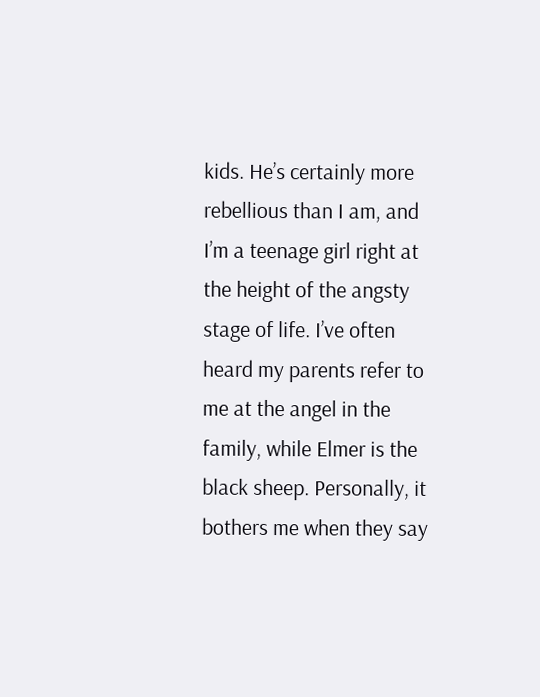kids. He’s certainly more rebellious than I am, and I’m a teenage girl right at the height of the angsty stage of life. I’ve often heard my parents refer to me at the angel in the family, while Elmer is the black sheep. Personally, it bothers me when they say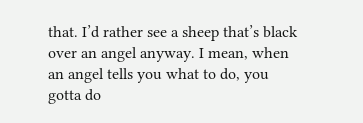that. I’d rather see a sheep that’s black over an angel anyway. I mean, when an angel tells you what to do, you gotta do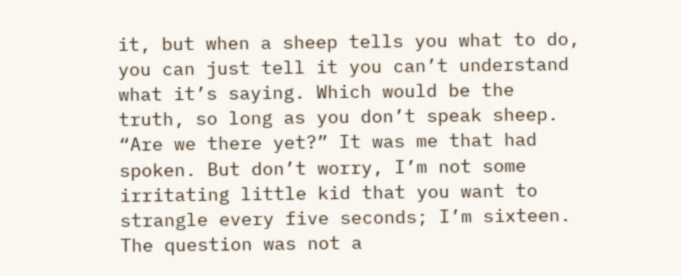it, but when a sheep tells you what to do, you can just tell it you can’t understand what it’s saying. Which would be the truth, so long as you don’t speak sheep.
“Are we there yet?” It was me that had spoken. But don’t worry, I’m not some irritating little kid that you want to strangle every five seconds; I’m sixteen. The question was not a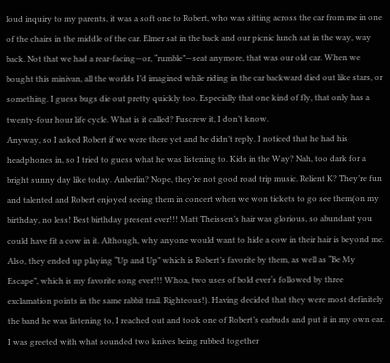loud inquiry to my parents, it was a soft one to Robert, who was sitting across the car from me in one of the chairs in the middle of the car. Elmer sat in the back and our picnic lunch sat in the way, way back. Not that we had a rear-facing—or, “rumble”—seat anymore, that was our old car. When we bought this minivan, all the worlds I’d imagined while riding in the car backward died out like stars, or something. I guess bugs die out pretty quickly too. Especially that one kind of fly, that only has a twenty-four hour life cycle. What is it called? Fuscrew it, I don’t know.
Anyway, so I asked Robert if we were there yet and he didn’t reply. I noticed that he had his headphones in, so I tried to guess what he was listening to. Kids in the Way? Nah, too dark for a bright sunny day like today. Anberlin? Nope, they’re not good road trip music. Relient K? They’re fun and talented and Robert enjoyed seeing them in concert when we won tickets to go see them(on my birthday, no less! Best birthday present ever!!! Matt Theissen’s hair was glorious, so abundant you could have fit a cow in it. Although, why anyone would want to hide a cow in their hair is beyond me. Also, they ended up playing “Up and Up” which is Robert’s favorite by them, as well as “Be My Escape”, which is my favorite song ever!!! Whoa, two uses of bold ever‘s followed by three exclamation points in the same rabbit trail. Righteous!). Having decided that they were most definitely the band he was listening to, I reached out and took one of Robert’s earbuds and put it in my own ear. I was greeted with what sounded two knives being rubbed together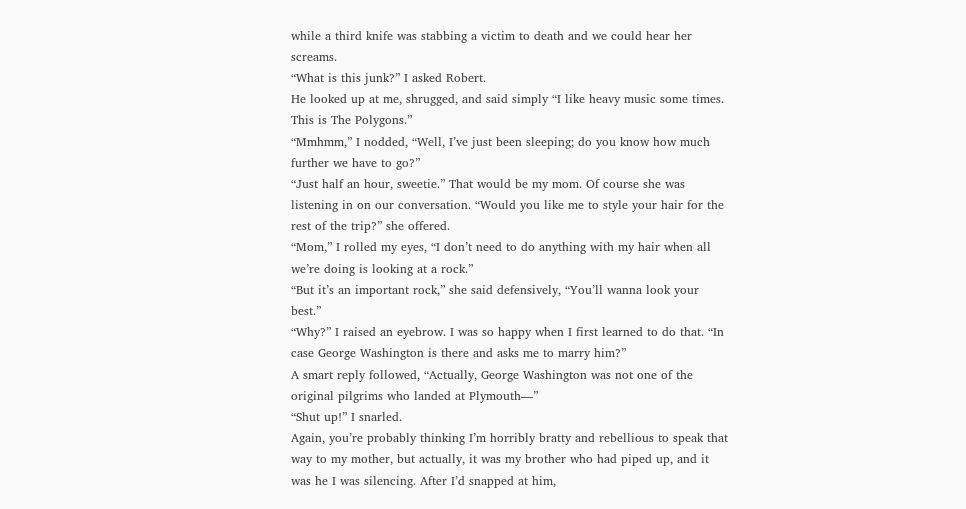while a third knife was stabbing a victim to death and we could hear her screams.
“What is this junk?” I asked Robert.
He looked up at me, shrugged, and said simply “I like heavy music some times. This is The Polygons.”
“Mmhmm,” I nodded, “Well, I’ve just been sleeping; do you know how much further we have to go?”
“Just half an hour, sweetie.” That would be my mom. Of course she was listening in on our conversation. “Would you like me to style your hair for the rest of the trip?” she offered.
“Mom,” I rolled my eyes, “I don’t need to do anything with my hair when all we’re doing is looking at a rock.”
“But it’s an important rock,” she said defensively, “You’ll wanna look your best.”
“Why?” I raised an eyebrow. I was so happy when I first learned to do that. “In case George Washington is there and asks me to marry him?”
A smart reply followed, “Actually, George Washington was not one of the original pilgrims who landed at Plymouth—”
“Shut up!” I snarled.
Again, you’re probably thinking I’m horribly bratty and rebellious to speak that way to my mother, but actually, it was my brother who had piped up, and it was he I was silencing. After I’d snapped at him,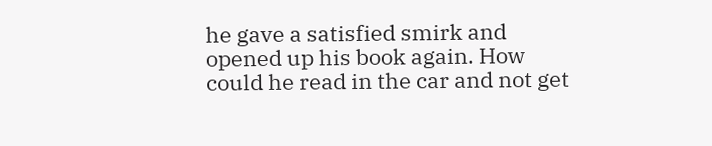he gave a satisfied smirk and opened up his book again. How could he read in the car and not get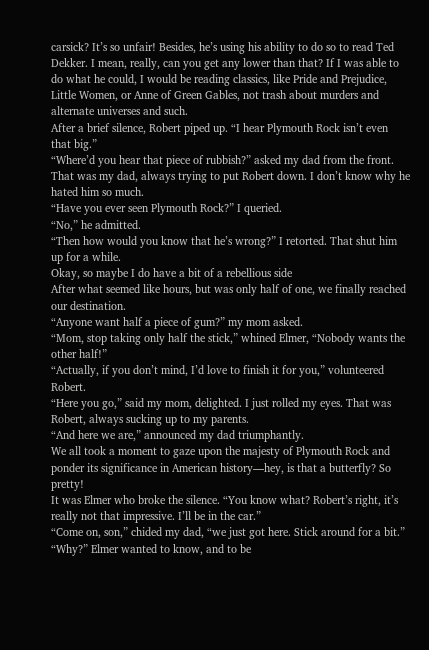carsick? It’s so unfair! Besides, he’s using his ability to do so to read Ted Dekker. I mean, really, can you get any lower than that? If I was able to do what he could, I would be reading classics, like Pride and Prejudice, Little Women, or Anne of Green Gables, not trash about murders and alternate universes and such.
After a brief silence, Robert piped up. “I hear Plymouth Rock isn’t even that big.”
“Where’d you hear that piece of rubbish?” asked my dad from the front. That was my dad, always trying to put Robert down. I don’t know why he hated him so much.
“Have you ever seen Plymouth Rock?” I queried.
“No,” he admitted.
“Then how would you know that he’s wrong?” I retorted. That shut him up for a while.
Okay, so maybe I do have a bit of a rebellious side
After what seemed like hours, but was only half of one, we finally reached our destination.
“Anyone want half a piece of gum?” my mom asked.
“Mom, stop taking only half the stick,” whined Elmer, “Nobody wants the other half!”
“Actually, if you don’t mind, I’d love to finish it for you,” volunteered Robert.
“Here you go,” said my mom, delighted. I just rolled my eyes. That was Robert, always sucking up to my parents.
“And here we are,” announced my dad triumphantly.
We all took a moment to gaze upon the majesty of Plymouth Rock and ponder its significance in American history—hey, is that a butterfly? So pretty!
It was Elmer who broke the silence. “You know what? Robert’s right, it’s really not that impressive. I’ll be in the car.”
“Come on, son,” chided my dad, “we just got here. Stick around for a bit.”
“Why?” Elmer wanted to know, and to be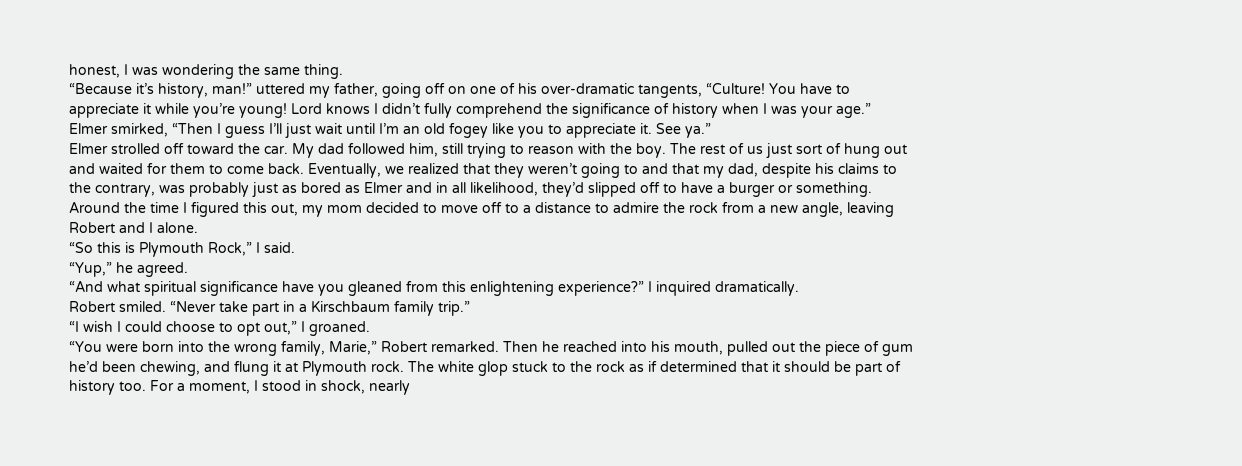honest, I was wondering the same thing.
“Because it’s history, man!” uttered my father, going off on one of his over-dramatic tangents, “Culture! You have to appreciate it while you’re young! Lord knows I didn’t fully comprehend the significance of history when I was your age.”
Elmer smirked, “Then I guess I’ll just wait until I’m an old fogey like you to appreciate it. See ya.”
Elmer strolled off toward the car. My dad followed him, still trying to reason with the boy. The rest of us just sort of hung out and waited for them to come back. Eventually, we realized that they weren’t going to and that my dad, despite his claims to the contrary, was probably just as bored as Elmer and in all likelihood, they’d slipped off to have a burger or something.
Around the time I figured this out, my mom decided to move off to a distance to admire the rock from a new angle, leaving Robert and I alone.
“So this is Plymouth Rock,” I said.
“Yup,” he agreed.
“And what spiritual significance have you gleaned from this enlightening experience?” I inquired dramatically.
Robert smiled. “Never take part in a Kirschbaum family trip.”
“I wish I could choose to opt out,” I groaned.
“You were born into the wrong family, Marie,” Robert remarked. Then he reached into his mouth, pulled out the piece of gum he’d been chewing, and flung it at Plymouth rock. The white glop stuck to the rock as if determined that it should be part of history too. For a moment, I stood in shock, nearly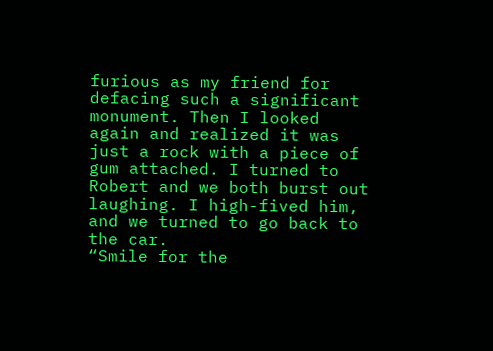furious as my friend for defacing such a significant monument. Then I looked again and realized it was just a rock with a piece of gum attached. I turned to Robert and we both burst out laughing. I high-fived him, and we turned to go back to the car.
“Smile for the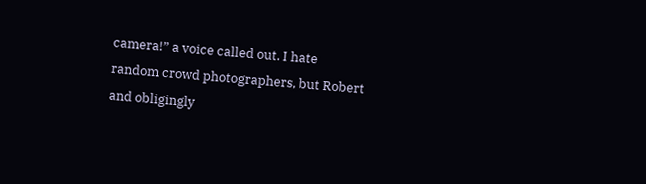camera!” a voice called out. I hate random crowd photographers, but Robert and obligingly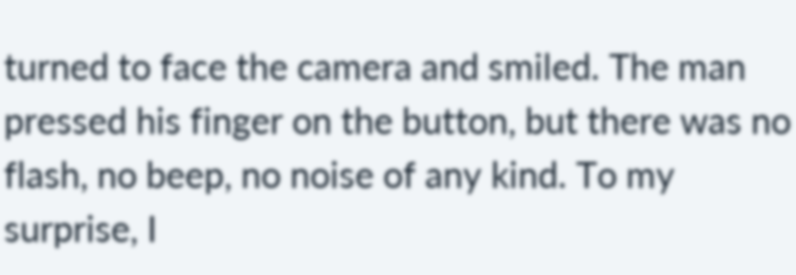turned to face the camera and smiled. The man pressed his finger on the button, but there was no flash, no beep, no noise of any kind. To my surprise, I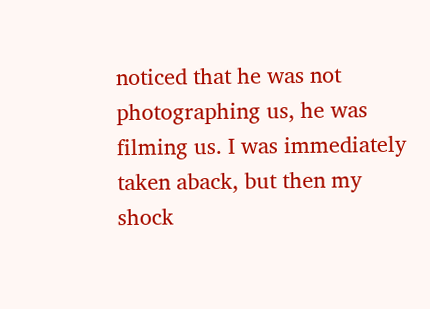noticed that he was not photographing us, he was filming us. I was immediately taken aback, but then my shock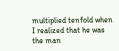multiplied tenfold when I realized that he was the man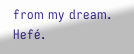from my dream. Hefé.